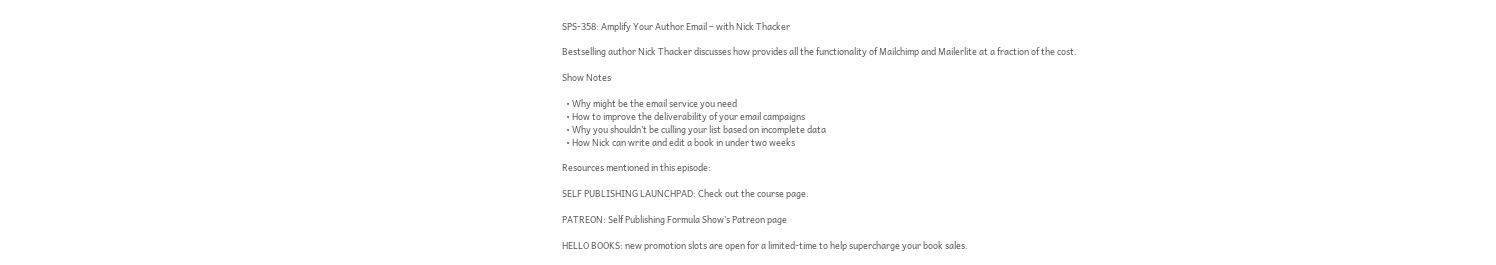SPS-358: Amplify Your Author Email – with Nick Thacker

Bestselling author Nick Thacker discusses how provides all the functionality of Mailchimp and Mailerlite at a fraction of the cost.

Show Notes

  • Why might be the email service you need
  • How to improve the deliverability of your email campaigns
  • Why you shouldn’t be culling your list based on incomplete data
  • How Nick can write and edit a book in under two weeks

Resources mentioned in this episode:

SELF PUBLISHING LAUNCHPAD: Check out the course page.

PATREON: Self Publishing Formula Show’s Patreon page

HELLO BOOKS: new promotion slots are open for a limited-time to help supercharge your book sales.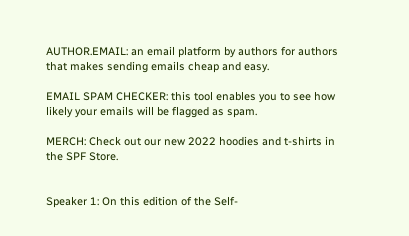AUTHOR.EMAIL: an email platform by authors for authors that makes sending emails cheap and easy.

EMAIL SPAM CHECKER: this tool enables you to see how likely your emails will be flagged as spam.

MERCH: Check out our new 2022 hoodies and t-shirts in the SPF Store.


Speaker 1: On this edition of the Self-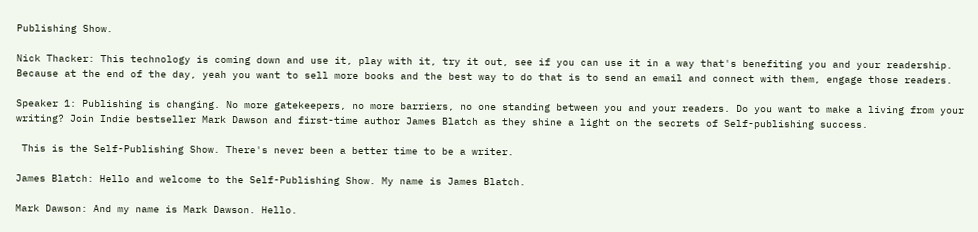Publishing Show.

Nick Thacker: This technology is coming down and use it, play with it, try it out, see if you can use it in a way that's benefiting you and your readership. Because at the end of the day, yeah you want to sell more books and the best way to do that is to send an email and connect with them, engage those readers.

Speaker 1: Publishing is changing. No more gatekeepers, no more barriers, no one standing between you and your readers. Do you want to make a living from your writing? Join Indie bestseller Mark Dawson and first-time author James Blatch as they shine a light on the secrets of Self-publishing success.

 This is the Self-Publishing Show. There's never been a better time to be a writer.

James Blatch: Hello and welcome to the Self-Publishing Show. My name is James Blatch.

Mark Dawson: And my name is Mark Dawson. Hello.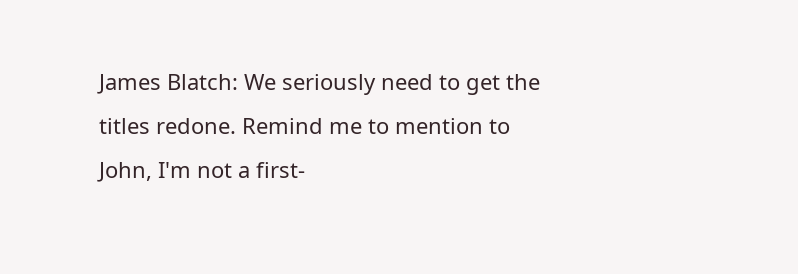James Blatch: We seriously need to get the titles redone. Remind me to mention to John, I'm not a first-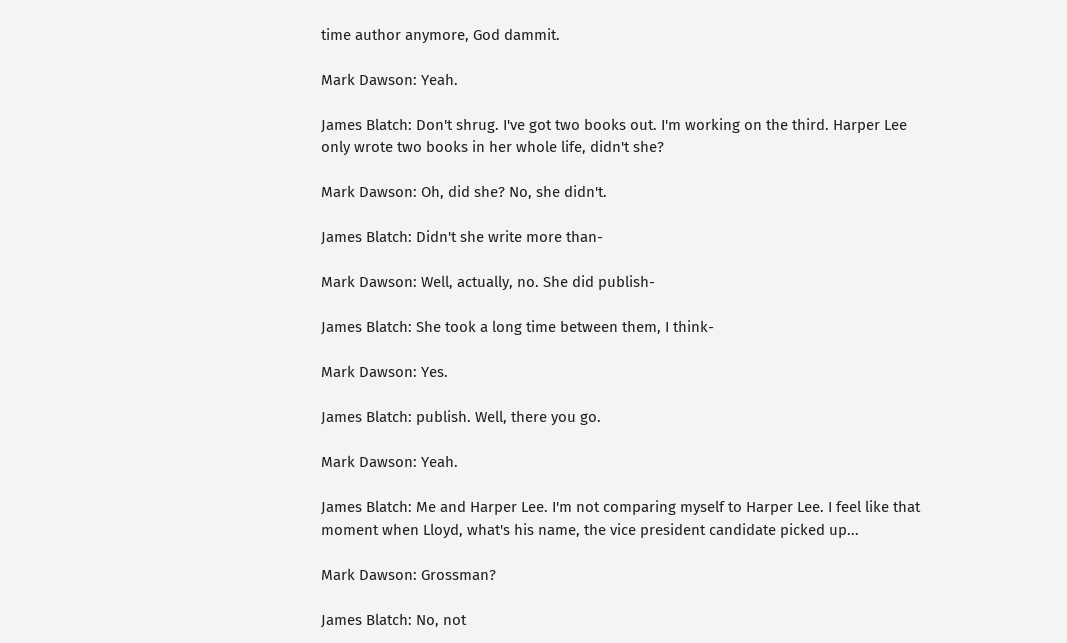time author anymore, God dammit.

Mark Dawson: Yeah.

James Blatch: Don't shrug. I've got two books out. I'm working on the third. Harper Lee only wrote two books in her whole life, didn't she?

Mark Dawson: Oh, did she? No, she didn't.

James Blatch: Didn't she write more than-

Mark Dawson: Well, actually, no. She did publish-

James Blatch: She took a long time between them, I think-

Mark Dawson: Yes.

James Blatch: publish. Well, there you go.

Mark Dawson: Yeah.

James Blatch: Me and Harper Lee. I'm not comparing myself to Harper Lee. I feel like that moment when Lloyd, what's his name, the vice president candidate picked up...

Mark Dawson: Grossman?

James Blatch: No, not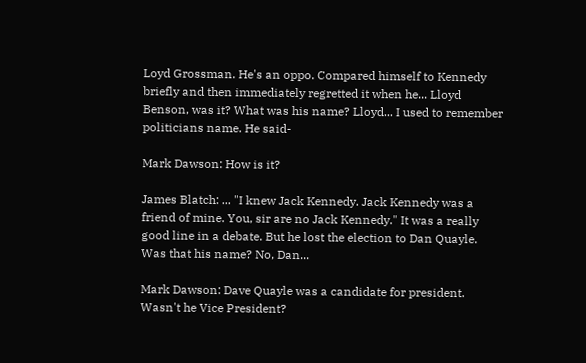Loyd Grossman. He's an oppo. Compared himself to Kennedy briefly and then immediately regretted it when he... Lloyd Benson, was it? What was his name? Lloyd... I used to remember politicians name. He said-

Mark Dawson: How is it?

James Blatch: ... "I knew Jack Kennedy. Jack Kennedy was a friend of mine. You, sir are no Jack Kennedy." It was a really good line in a debate. But he lost the election to Dan Quayle. Was that his name? No, Dan...

Mark Dawson: Dave Quayle was a candidate for president. Wasn't he Vice President?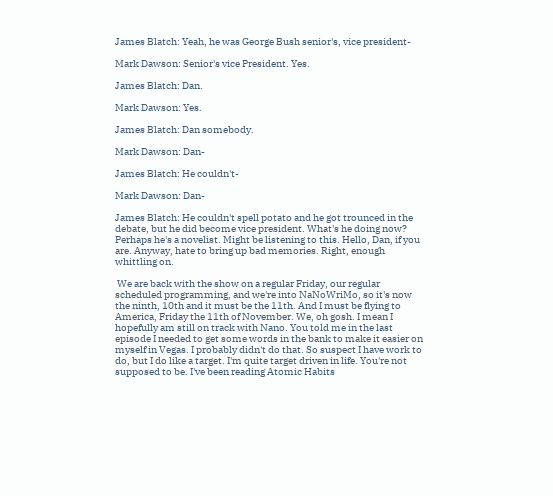James Blatch: Yeah, he was George Bush senior's, vice president-

Mark Dawson: Senior's vice President. Yes.

James Blatch: Dan.

Mark Dawson: Yes.

James Blatch: Dan somebody.

Mark Dawson: Dan-

James Blatch: He couldn't-

Mark Dawson: Dan-

James Blatch: He couldn't spell potato and he got trounced in the debate, but he did become vice president. What's he doing now? Perhaps he's a novelist. Might be listening to this. Hello, Dan, if you are. Anyway, hate to bring up bad memories. Right, enough whittling on.

 We are back with the show on a regular Friday, our regular scheduled programming, and we're into NaNoWriMo, so it's now the ninth, 10th and it must be the 11th. And I must be flying to America, Friday the 11th of November. We, oh gosh. I mean I hopefully am still on track with Nano. You told me in the last episode I needed to get some words in the bank to make it easier on myself in Vegas. I probably didn't do that. So suspect I have work to do, but I do like a target. I'm quite target driven in life. You're not supposed to be. I've been reading Atomic Habits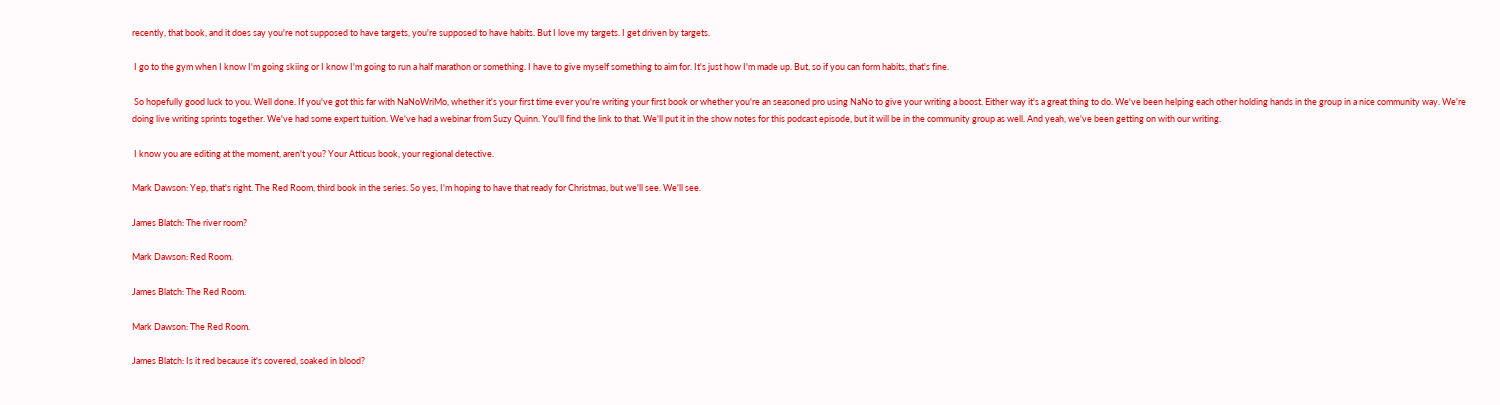recently, that book, and it does say you're not supposed to have targets, you're supposed to have habits. But I love my targets. I get driven by targets.

 I go to the gym when I know I'm going skiing or I know I'm going to run a half marathon or something. I have to give myself something to aim for. It's just how I'm made up. But, so if you can form habits, that's fine.

 So hopefully good luck to you. Well done. If you've got this far with NaNoWriMo, whether it's your first time ever you're writing your first book or whether you're an seasoned pro using NaNo to give your writing a boost. Either way it's a great thing to do. We've been helping each other holding hands in the group in a nice community way. We're doing live writing sprints together. We've had some expert tuition. We've had a webinar from Suzy Quinn. You'll find the link to that. We'll put it in the show notes for this podcast episode, but it will be in the community group as well. And yeah, we've been getting on with our writing.

 I know you are editing at the moment, aren't you? Your Atticus book, your regional detective.

Mark Dawson: Yep, that's right. The Red Room, third book in the series. So yes, I'm hoping to have that ready for Christmas, but we'll see. We'll see.

James Blatch: The river room?

Mark Dawson: Red Room.

James Blatch: The Red Room.

Mark Dawson: The Red Room.

James Blatch: Is it red because it's covered, soaked in blood?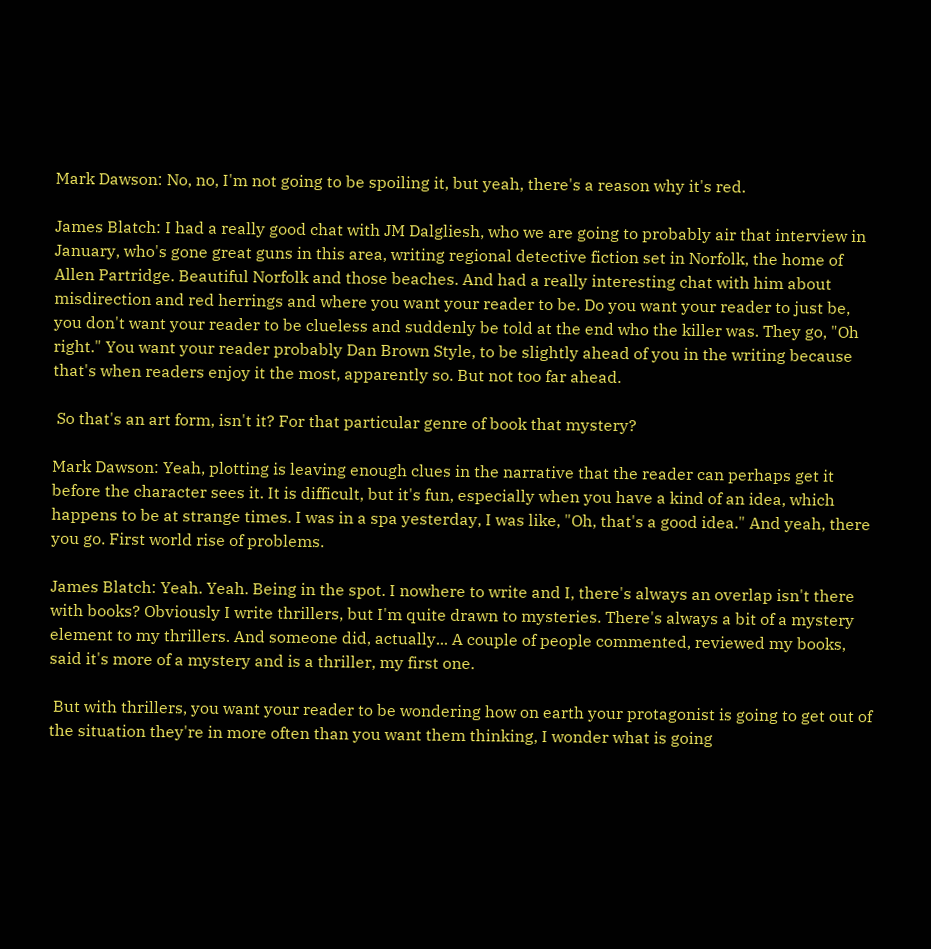Mark Dawson: No, no, I'm not going to be spoiling it, but yeah, there's a reason why it's red.

James Blatch: I had a really good chat with JM Dalgliesh, who we are going to probably air that interview in January, who's gone great guns in this area, writing regional detective fiction set in Norfolk, the home of Allen Partridge. Beautiful Norfolk and those beaches. And had a really interesting chat with him about misdirection and red herrings and where you want your reader to be. Do you want your reader to just be, you don't want your reader to be clueless and suddenly be told at the end who the killer was. They go, "Oh right." You want your reader probably Dan Brown Style, to be slightly ahead of you in the writing because that's when readers enjoy it the most, apparently so. But not too far ahead.

 So that's an art form, isn't it? For that particular genre of book that mystery?

Mark Dawson: Yeah, plotting is leaving enough clues in the narrative that the reader can perhaps get it before the character sees it. It is difficult, but it's fun, especially when you have a kind of an idea, which happens to be at strange times. I was in a spa yesterday, I was like, "Oh, that's a good idea." And yeah, there you go. First world rise of problems.

James Blatch: Yeah. Yeah. Being in the spot. I nowhere to write and I, there's always an overlap isn't there with books? Obviously I write thrillers, but I'm quite drawn to mysteries. There's always a bit of a mystery element to my thrillers. And someone did, actually... A couple of people commented, reviewed my books, said it's more of a mystery and is a thriller, my first one.

 But with thrillers, you want your reader to be wondering how on earth your protagonist is going to get out of the situation they're in more often than you want them thinking, I wonder what is going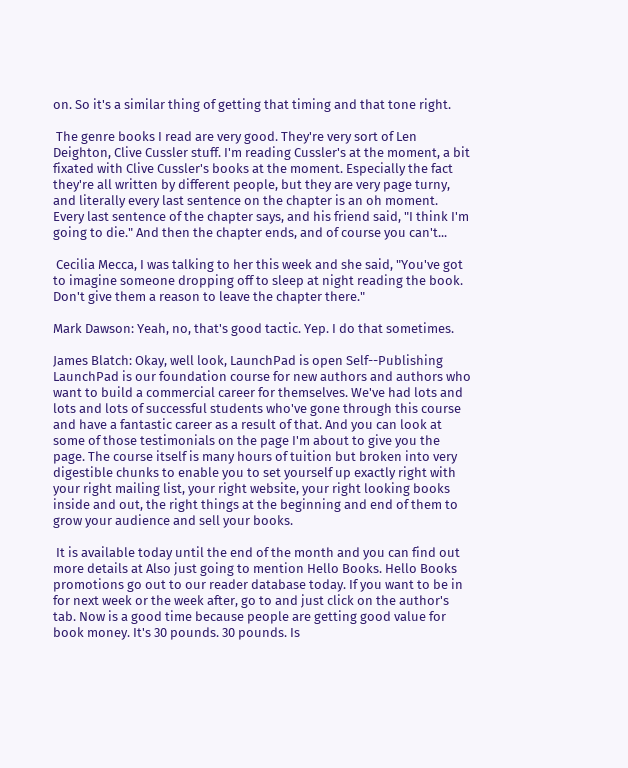on. So it's a similar thing of getting that timing and that tone right.

 The genre books I read are very good. They're very sort of Len Deighton, Clive Cussler stuff. I'm reading Cussler's at the moment, a bit fixated with Clive Cussler's books at the moment. Especially the fact they're all written by different people, but they are very page turny, and literally every last sentence on the chapter is an oh moment. Every last sentence of the chapter says, and his friend said, "I think I'm going to die." And then the chapter ends, and of course you can't...

 Cecilia Mecca, I was talking to her this week and she said, "You've got to imagine someone dropping off to sleep at night reading the book. Don't give them a reason to leave the chapter there."

Mark Dawson: Yeah, no, that's good tactic. Yep. I do that sometimes.

James Blatch: Okay, well look, LaunchPad is open Self--Publishing LaunchPad is our foundation course for new authors and authors who want to build a commercial career for themselves. We've had lots and lots and lots of successful students who've gone through this course and have a fantastic career as a result of that. And you can look at some of those testimonials on the page I'm about to give you the page. The course itself is many hours of tuition but broken into very digestible chunks to enable you to set yourself up exactly right with your right mailing list, your right website, your right looking books inside and out, the right things at the beginning and end of them to grow your audience and sell your books.

 It is available today until the end of the month and you can find out more details at Also just going to mention Hello Books. Hello Books promotions go out to our reader database today. If you want to be in for next week or the week after, go to and just click on the author's tab. Now is a good time because people are getting good value for book money. It's 30 pounds. 30 pounds. Is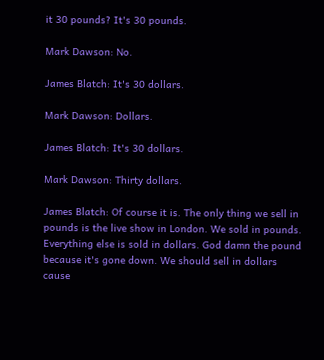it 30 pounds? It's 30 pounds.

Mark Dawson: No.

James Blatch: It's 30 dollars.

Mark Dawson: Dollars.

James Blatch: It's 30 dollars.

Mark Dawson: Thirty dollars.

James Blatch: Of course it is. The only thing we sell in pounds is the live show in London. We sold in pounds. Everything else is sold in dollars. God damn the pound because it's gone down. We should sell in dollars cause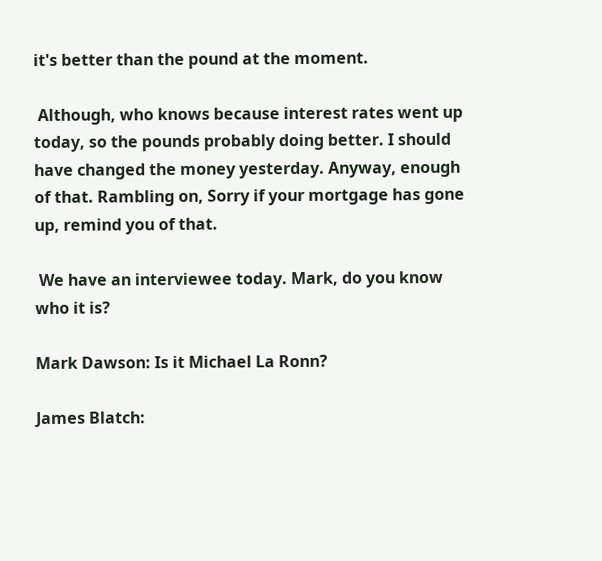it's better than the pound at the moment.

 Although, who knows because interest rates went up today, so the pounds probably doing better. I should have changed the money yesterday. Anyway, enough of that. Rambling on, Sorry if your mortgage has gone up, remind you of that.

 We have an interviewee today. Mark, do you know who it is?

Mark Dawson: Is it Michael La Ronn?

James Blatch: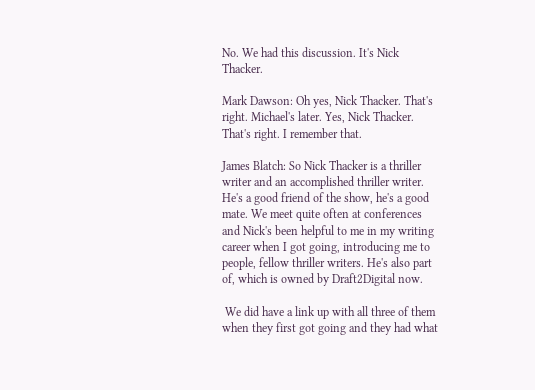No. We had this discussion. It's Nick Thacker.

Mark Dawson: Oh yes, Nick Thacker. That's right. Michael's later. Yes, Nick Thacker. That's right. I remember that.

James Blatch: So Nick Thacker is a thriller writer and an accomplished thriller writer. He's a good friend of the show, he's a good mate. We meet quite often at conferences and Nick's been helpful to me in my writing career when I got going, introducing me to people, fellow thriller writers. He's also part of, which is owned by Draft2Digital now.

 We did have a link up with all three of them when they first got going and they had what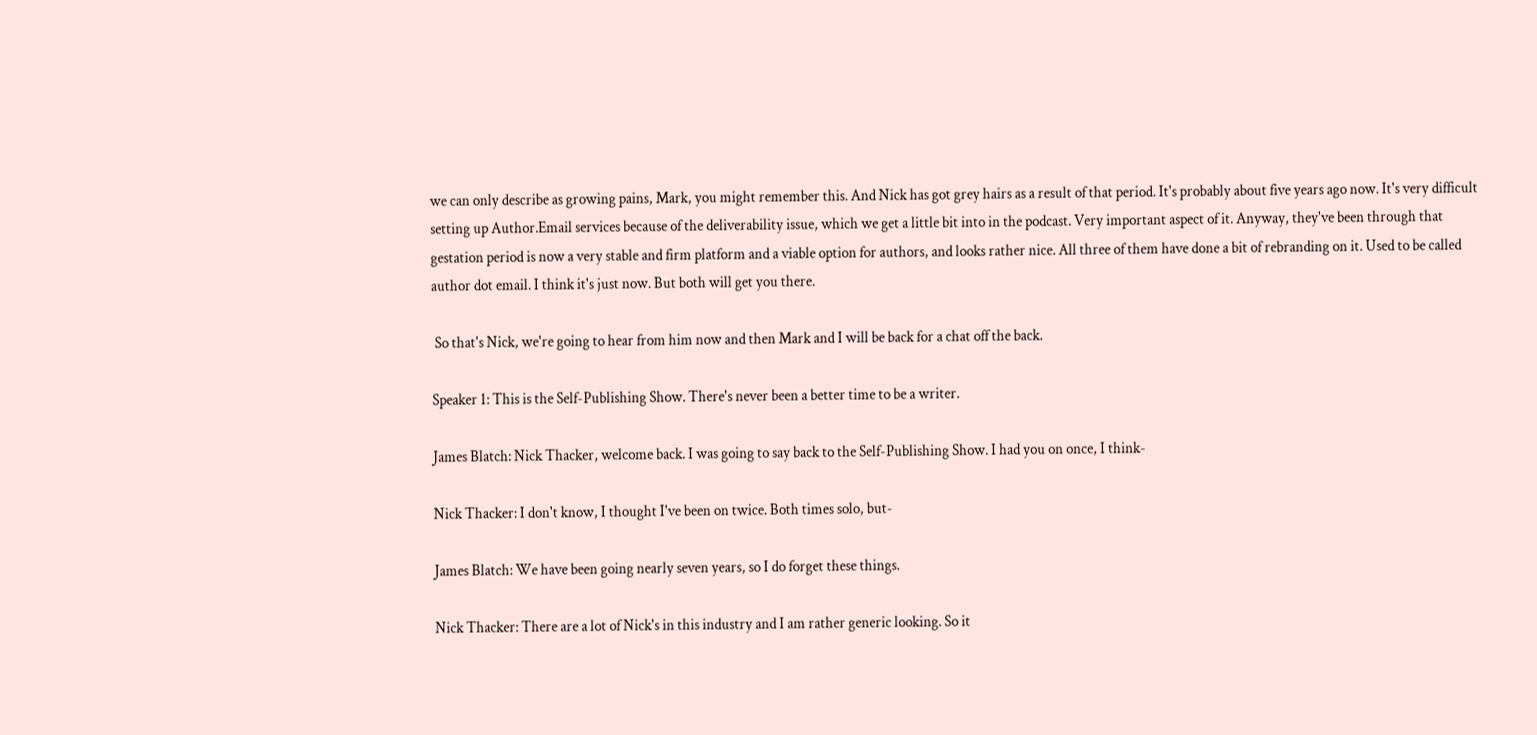we can only describe as growing pains, Mark, you might remember this. And Nick has got grey hairs as a result of that period. It's probably about five years ago now. It's very difficult setting up Author.Email services because of the deliverability issue, which we get a little bit into in the podcast. Very important aspect of it. Anyway, they've been through that gestation period is now a very stable and firm platform and a viable option for authors, and looks rather nice. All three of them have done a bit of rebranding on it. Used to be called author dot email. I think it's just now. But both will get you there.

 So that's Nick, we're going to hear from him now and then Mark and I will be back for a chat off the back.

Speaker 1: This is the Self-Publishing Show. There's never been a better time to be a writer.

James Blatch: Nick Thacker, welcome back. I was going to say back to the Self-Publishing Show. I had you on once, I think-

Nick Thacker: I don't know, I thought I've been on twice. Both times solo, but-

James Blatch: We have been going nearly seven years, so I do forget these things.

Nick Thacker: There are a lot of Nick's in this industry and I am rather generic looking. So it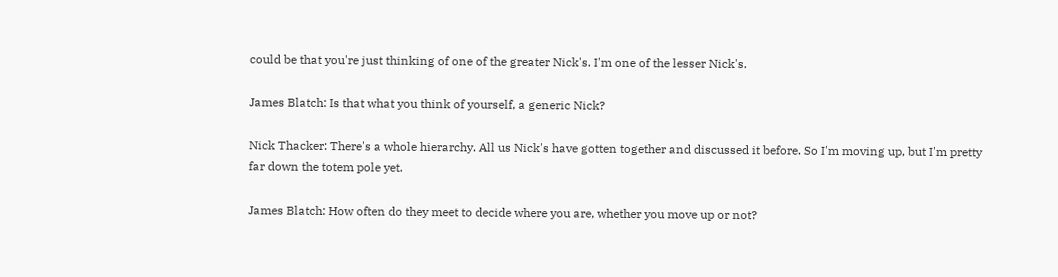could be that you're just thinking of one of the greater Nick's. I'm one of the lesser Nick's.

James Blatch: Is that what you think of yourself, a generic Nick?

Nick Thacker: There's a whole hierarchy. All us Nick's have gotten together and discussed it before. So I'm moving up, but I'm pretty far down the totem pole yet.

James Blatch: How often do they meet to decide where you are, whether you move up or not?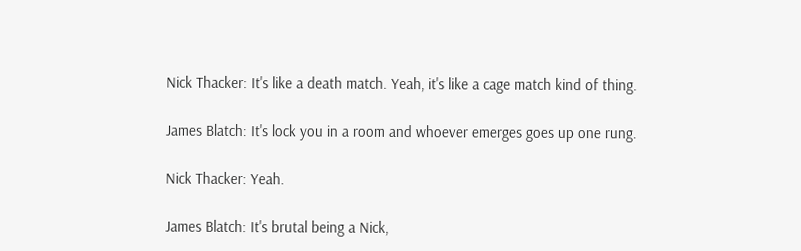Nick Thacker: It's like a death match. Yeah, it's like a cage match kind of thing.

James Blatch: It's lock you in a room and whoever emerges goes up one rung.

Nick Thacker: Yeah.

James Blatch: It's brutal being a Nick,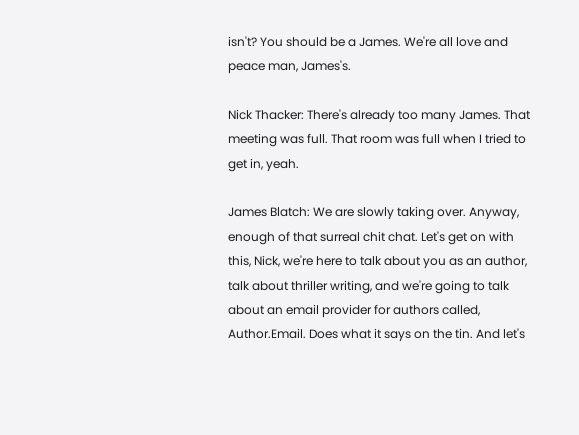isn't? You should be a James. We're all love and peace man, James's.

Nick Thacker: There's already too many James. That meeting was full. That room was full when I tried to get in, yeah.

James Blatch: We are slowly taking over. Anyway, enough of that surreal chit chat. Let's get on with this, Nick, we're here to talk about you as an author, talk about thriller writing, and we're going to talk about an email provider for authors called, Author.Email. Does what it says on the tin. And let's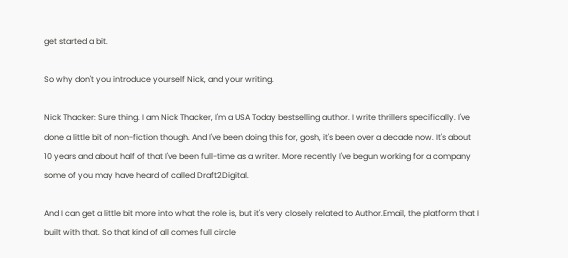get started a bit.

So why don't you introduce yourself Nick, and your writing.

Nick Thacker: Sure thing. I am Nick Thacker, I'm a USA Today bestselling author. I write thrillers specifically. I've done a little bit of non-fiction though. And I've been doing this for, gosh, it's been over a decade now. It's about 10 years and about half of that I've been full-time as a writer. More recently I've begun working for a company some of you may have heard of called Draft2Digital.

And I can get a little bit more into what the role is, but it's very closely related to Author.Email, the platform that I built with that. So that kind of all comes full circle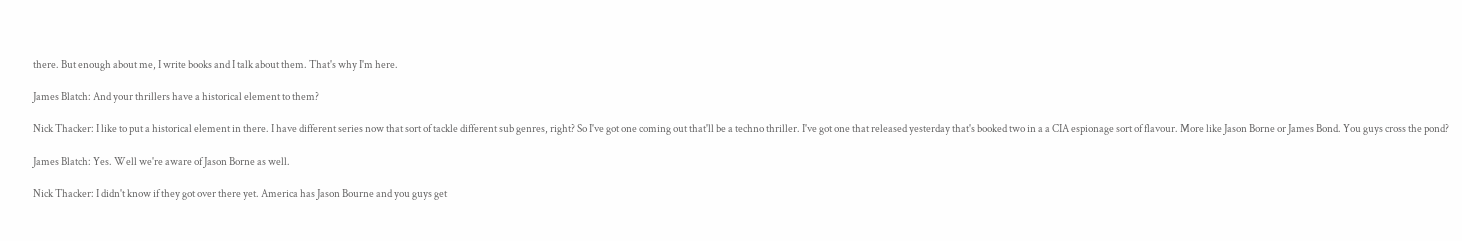there. But enough about me, I write books and I talk about them. That's why I'm here.

James Blatch: And your thrillers have a historical element to them?

Nick Thacker: I like to put a historical element in there. I have different series now that sort of tackle different sub genres, right? So I've got one coming out that'll be a techno thriller. I've got one that released yesterday that's booked two in a a CIA espionage sort of flavour. More like Jason Borne or James Bond. You guys cross the pond?

James Blatch: Yes. Well we're aware of Jason Borne as well.

Nick Thacker: I didn't know if they got over there yet. America has Jason Bourne and you guys get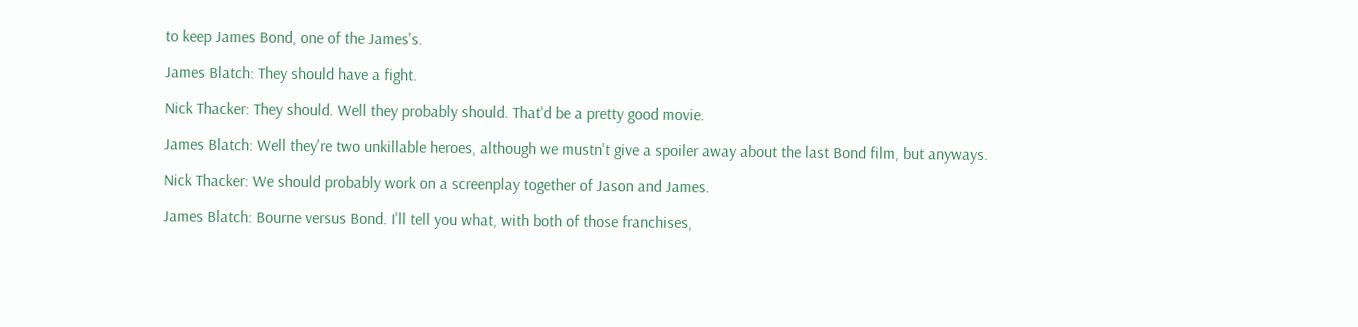to keep James Bond, one of the James's.

James Blatch: They should have a fight.

Nick Thacker: They should. Well they probably should. That'd be a pretty good movie.

James Blatch: Well they're two unkillable heroes, although we mustn't give a spoiler away about the last Bond film, but anyways.

Nick Thacker: We should probably work on a screenplay together of Jason and James.

James Blatch: Bourne versus Bond. I'll tell you what, with both of those franchises,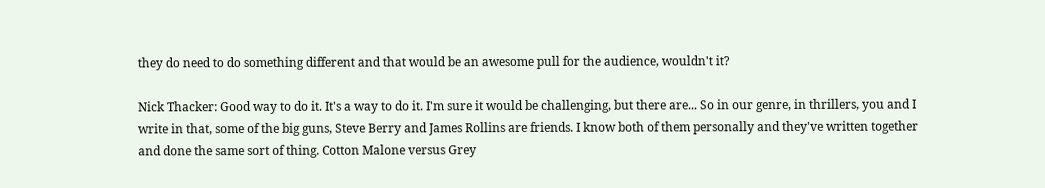they do need to do something different and that would be an awesome pull for the audience, wouldn't it?

Nick Thacker: Good way to do it. It's a way to do it. I'm sure it would be challenging, but there are... So in our genre, in thrillers, you and I write in that, some of the big guns, Steve Berry and James Rollins are friends. I know both of them personally and they've written together and done the same sort of thing. Cotton Malone versus Grey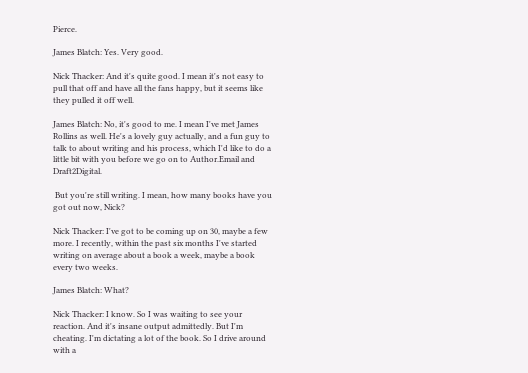Pierce.

James Blatch: Yes. Very good.

Nick Thacker: And it's quite good. I mean it's not easy to pull that off and have all the fans happy, but it seems like they pulled it off well.

James Blatch: No, it's good to me. I mean I've met James Rollins as well. He's a lovely guy actually, and a fun guy to talk to about writing and his process, which I'd like to do a little bit with you before we go on to Author.Email and Draft2Digital.

 But you're still writing. I mean, how many books have you got out now, Nick?

Nick Thacker: I've got to be coming up on 30, maybe a few more. I recently, within the past six months I've started writing on average about a book a week, maybe a book every two weeks.

James Blatch: What?

Nick Thacker: I know. So I was waiting to see your reaction. And it's insane output admittedly. But I'm cheating. I'm dictating a lot of the book. So I drive around with a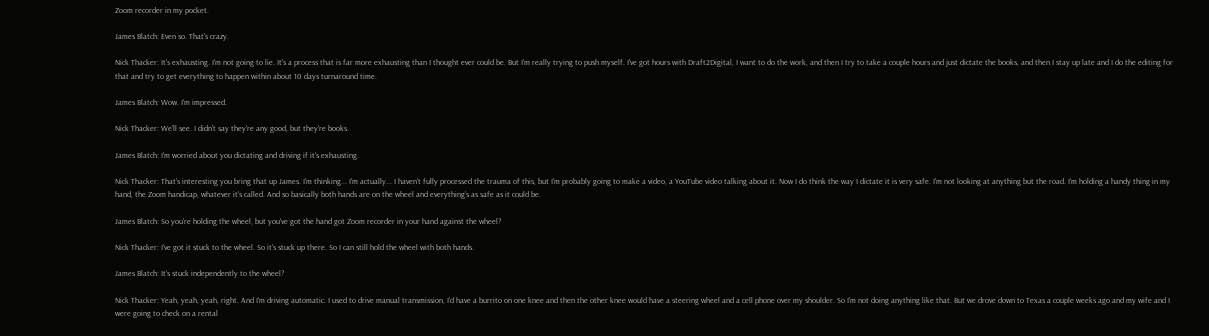Zoom recorder in my pocket.

James Blatch: Even so. That's crazy.

Nick Thacker: It's exhausting. I'm not going to lie. It's a process that is far more exhausting than I thought ever could be. But I'm really trying to push myself. I've got hours with Draft2Digital, I want to do the work, and then I try to take a couple hours and just dictate the books, and then I stay up late and I do the editing for that and try to get everything to happen within about 10 days turnaround time.

James Blatch: Wow. I'm impressed.

Nick Thacker: We'll see. I didn't say they're any good, but they're books.

James Blatch: I'm worried about you dictating and driving if it's exhausting.

Nick Thacker: That's interesting you bring that up James. I'm thinking... I'm actually... I haven't fully processed the trauma of this, but I'm probably going to make a video, a YouTube video talking about it. Now I do think the way I dictate it is very safe. I'm not looking at anything but the road. I'm holding a handy thing in my hand, the Zoom handicap, whatever it's called. And so basically both hands are on the wheel and everything's as safe as it could be.

James Blatch: So you're holding the wheel, but you've got the hand got Zoom recorder in your hand against the wheel?

Nick Thacker: I've got it stuck to the wheel. So it's stuck up there. So I can still hold the wheel with both hands.

James Blatch: It's stuck independently to the wheel?

Nick Thacker: Yeah, yeah, yeah, right. And I'm driving automatic. I used to drive manual transmission, I'd have a burrito on one knee and then the other knee would have a steering wheel and a cell phone over my shoulder. So I'm not doing anything like that. But we drove down to Texas a couple weeks ago and my wife and I were going to check on a rental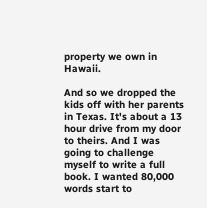property we own in Hawaii.

And so we dropped the kids off with her parents in Texas. It's about a 13 hour drive from my door to theirs. And I was going to challenge myself to write a full book. I wanted 80,000 words start to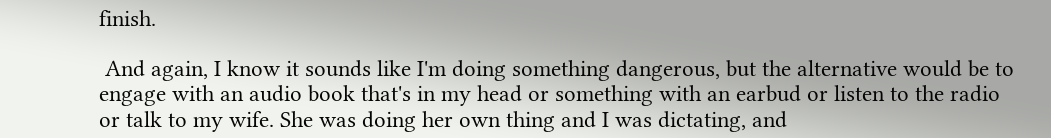finish.

 And again, I know it sounds like I'm doing something dangerous, but the alternative would be to engage with an audio book that's in my head or something with an earbud or listen to the radio or talk to my wife. She was doing her own thing and I was dictating, and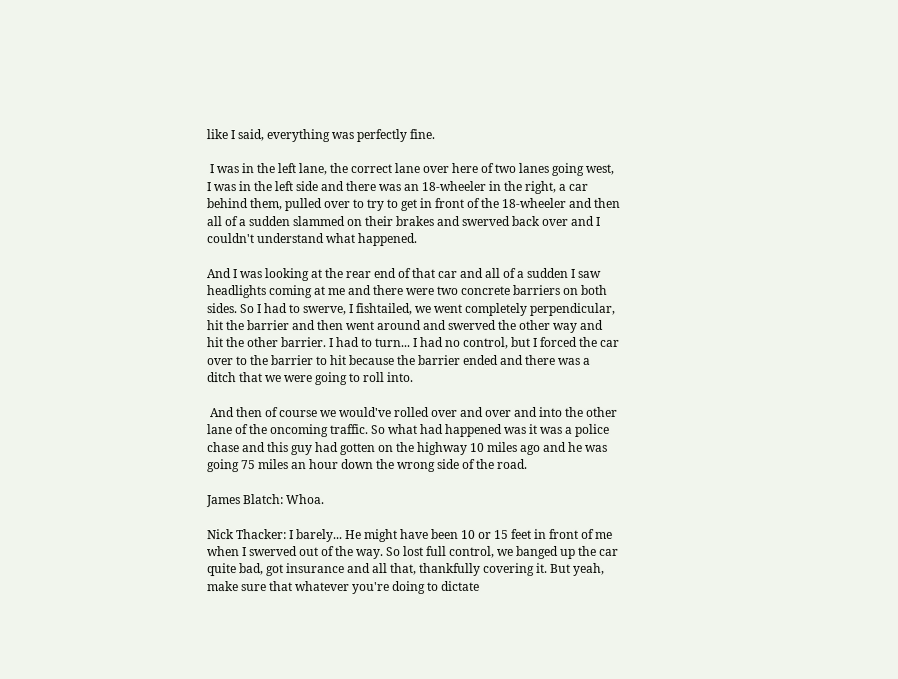like I said, everything was perfectly fine.

 I was in the left lane, the correct lane over here of two lanes going west, I was in the left side and there was an 18-wheeler in the right, a car behind them, pulled over to try to get in front of the 18-wheeler and then all of a sudden slammed on their brakes and swerved back over and I couldn't understand what happened.

And I was looking at the rear end of that car and all of a sudden I saw headlights coming at me and there were two concrete barriers on both sides. So I had to swerve, I fishtailed, we went completely perpendicular, hit the barrier and then went around and swerved the other way and hit the other barrier. I had to turn... I had no control, but I forced the car over to the barrier to hit because the barrier ended and there was a ditch that we were going to roll into.

 And then of course we would've rolled over and over and into the other lane of the oncoming traffic. So what had happened was it was a police chase and this guy had gotten on the highway 10 miles ago and he was going 75 miles an hour down the wrong side of the road.

James Blatch: Whoa.

Nick Thacker: I barely... He might have been 10 or 15 feet in front of me when I swerved out of the way. So lost full control, we banged up the car quite bad, got insurance and all that, thankfully covering it. But yeah, make sure that whatever you're doing to dictate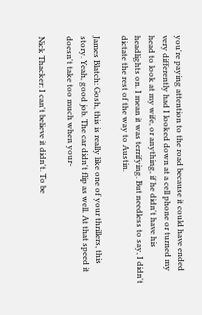you're paying attention to the road because it could have ended very differently had I looked down at a cell phone or turned my head to look at my wife, or anything, if he didn't have his headlights on. I mean it was terrifying. But needless to say, I didn't dictate the rest of the way to Austin.

James Blatch: Gosh, this is really like one of your thrillers, this story. Yeah, good job. The car didn't flip as well. At that speed it doesn't take too much when your-

Nick Thacker: I can't believe it didn't. To be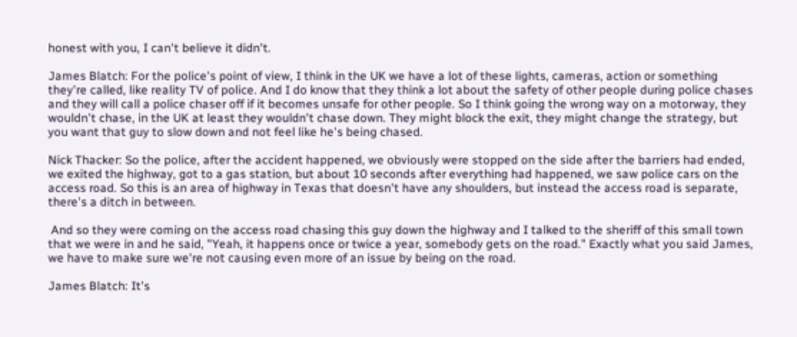honest with you, I can't believe it didn't.

James Blatch: For the police's point of view, I think in the UK we have a lot of these lights, cameras, action or something they're called, like reality TV of police. And I do know that they think a lot about the safety of other people during police chases and they will call a police chaser off if it becomes unsafe for other people. So I think going the wrong way on a motorway, they wouldn't chase, in the UK at least they wouldn't chase down. They might block the exit, they might change the strategy, but you want that guy to slow down and not feel like he's being chased.

Nick Thacker: So the police, after the accident happened, we obviously were stopped on the side after the barriers had ended, we exited the highway, got to a gas station, but about 10 seconds after everything had happened, we saw police cars on the access road. So this is an area of highway in Texas that doesn't have any shoulders, but instead the access road is separate, there's a ditch in between.

 And so they were coming on the access road chasing this guy down the highway and I talked to the sheriff of this small town that we were in and he said, "Yeah, it happens once or twice a year, somebody gets on the road." Exactly what you said James, we have to make sure we're not causing even more of an issue by being on the road.

James Blatch: It's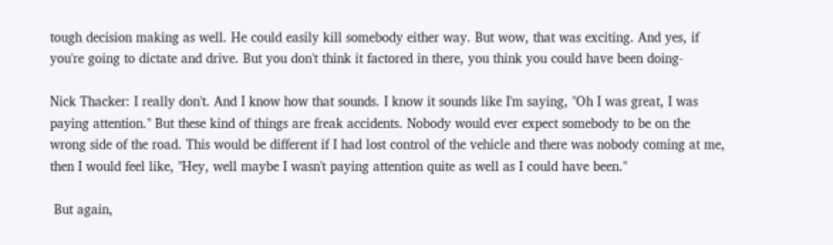tough decision making as well. He could easily kill somebody either way. But wow, that was exciting. And yes, if you're going to dictate and drive. But you don't think it factored in there, you think you could have been doing-

Nick Thacker: I really don't. And I know how that sounds. I know it sounds like I'm saying, "Oh I was great, I was paying attention." But these kind of things are freak accidents. Nobody would ever expect somebody to be on the wrong side of the road. This would be different if I had lost control of the vehicle and there was nobody coming at me, then I would feel like, "Hey, well maybe I wasn't paying attention quite as well as I could have been."

 But again,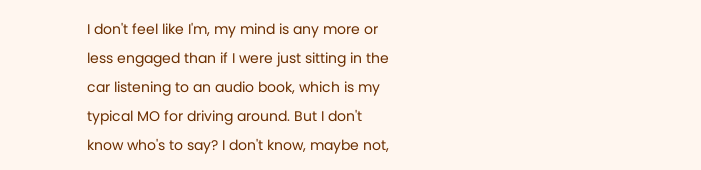I don't feel like I'm, my mind is any more or less engaged than if I were just sitting in the car listening to an audio book, which is my typical MO for driving around. But I don't know who's to say? I don't know, maybe not,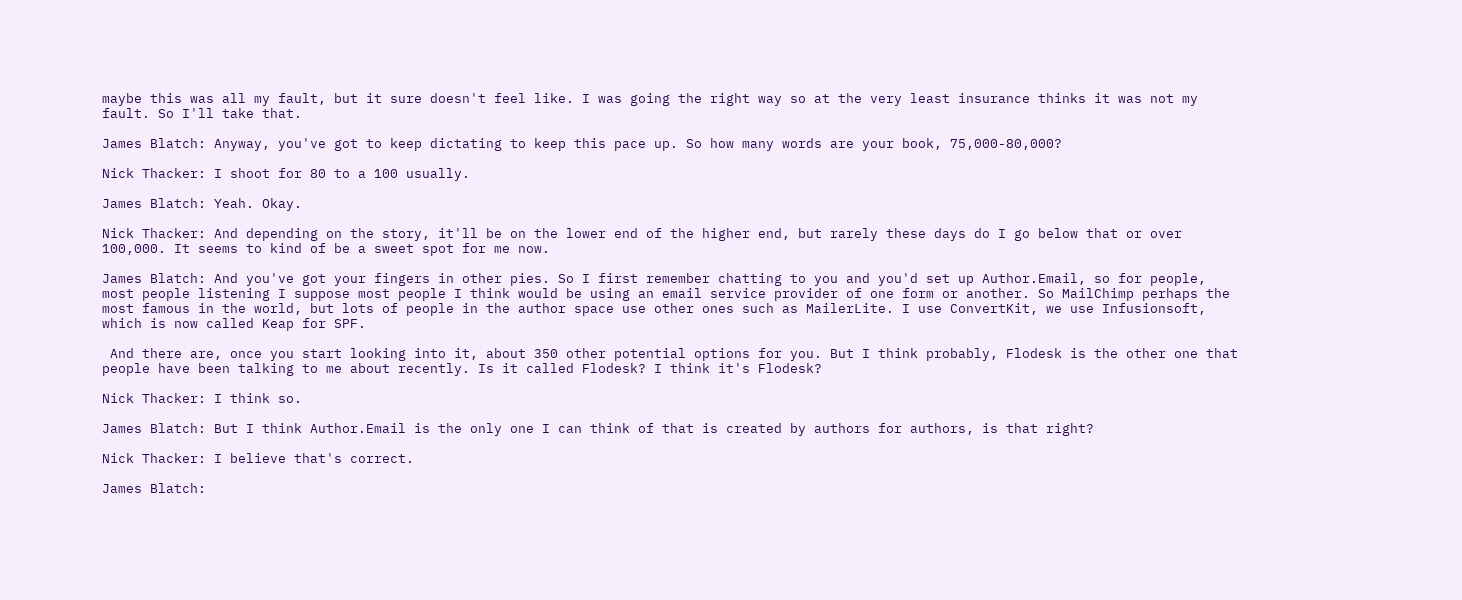maybe this was all my fault, but it sure doesn't feel like. I was going the right way so at the very least insurance thinks it was not my fault. So I'll take that.

James Blatch: Anyway, you've got to keep dictating to keep this pace up. So how many words are your book, 75,000-80,000?

Nick Thacker: I shoot for 80 to a 100 usually.

James Blatch: Yeah. Okay.

Nick Thacker: And depending on the story, it'll be on the lower end of the higher end, but rarely these days do I go below that or over 100,000. It seems to kind of be a sweet spot for me now.

James Blatch: And you've got your fingers in other pies. So I first remember chatting to you and you'd set up Author.Email, so for people, most people listening I suppose most people I think would be using an email service provider of one form or another. So MailChimp perhaps the most famous in the world, but lots of people in the author space use other ones such as MailerLite. I use ConvertKit, we use Infusionsoft, which is now called Keap for SPF.

 And there are, once you start looking into it, about 350 other potential options for you. But I think probably, Flodesk is the other one that people have been talking to me about recently. Is it called Flodesk? I think it's Flodesk?

Nick Thacker: I think so.

James Blatch: But I think Author.Email is the only one I can think of that is created by authors for authors, is that right?

Nick Thacker: I believe that's correct.

James Blatch: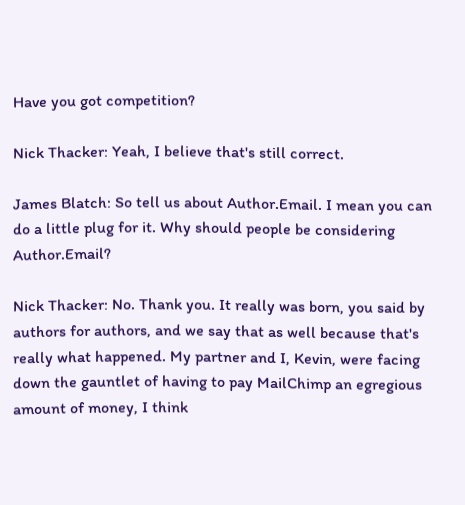Have you got competition?

Nick Thacker: Yeah, I believe that's still correct.

James Blatch: So tell us about Author.Email. I mean you can do a little plug for it. Why should people be considering Author.Email?

Nick Thacker: No. Thank you. It really was born, you said by authors for authors, and we say that as well because that's really what happened. My partner and I, Kevin, were facing down the gauntlet of having to pay MailChimp an egregious amount of money, I think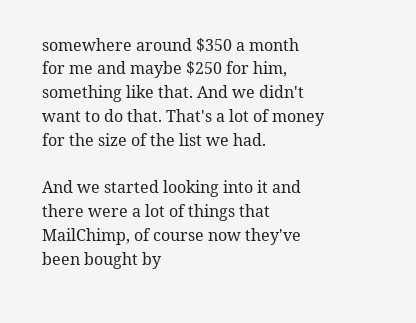somewhere around $350 a month for me and maybe $250 for him, something like that. And we didn't want to do that. That's a lot of money for the size of the list we had.

And we started looking into it and there were a lot of things that MailChimp, of course now they've been bought by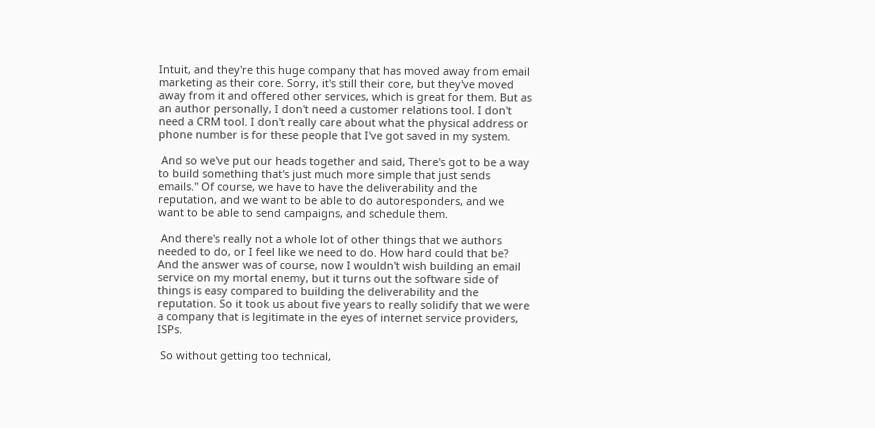Intuit, and they're this huge company that has moved away from email marketing as their core. Sorry, it's still their core, but they've moved away from it and offered other services, which is great for them. But as an author personally, I don't need a customer relations tool. I don't need a CRM tool. I don't really care about what the physical address or phone number is for these people that I've got saved in my system.

 And so we've put our heads together and said, There's got to be a way to build something that's just much more simple that just sends emails." Of course, we have to have the deliverability and the reputation, and we want to be able to do autoresponders, and we want to be able to send campaigns, and schedule them.

 And there's really not a whole lot of other things that we authors needed to do, or I feel like we need to do. How hard could that be? And the answer was of course, now I wouldn't wish building an email service on my mortal enemy, but it turns out the software side of things is easy compared to building the deliverability and the reputation. So it took us about five years to really solidify that we were a company that is legitimate in the eyes of internet service providers, ISPs.

 So without getting too technical,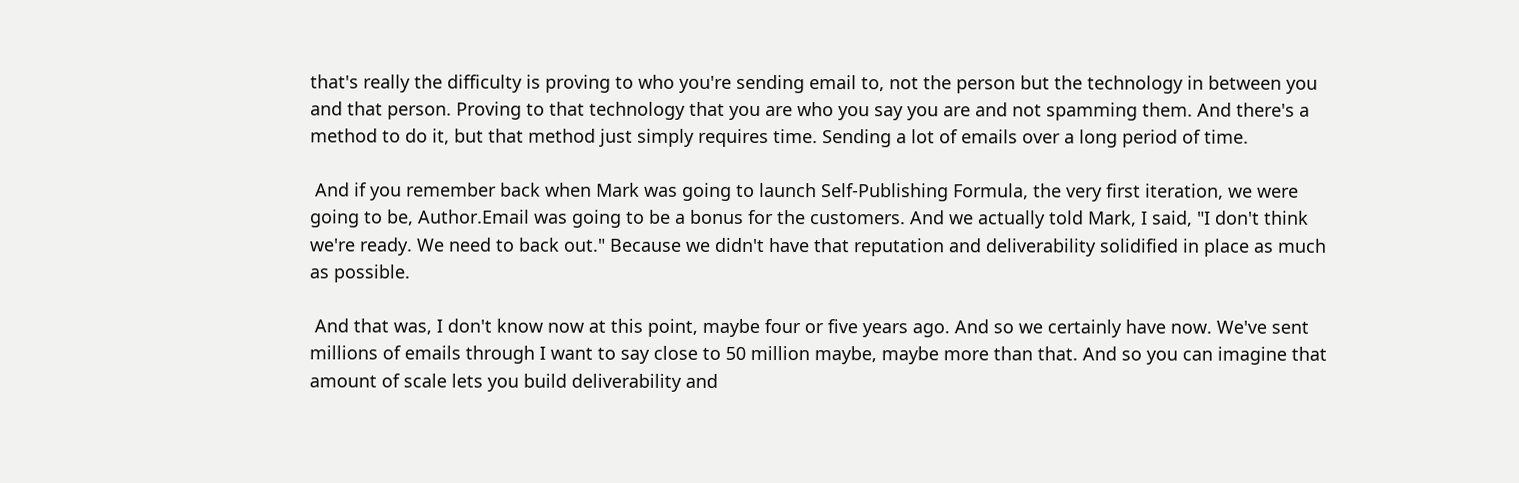that's really the difficulty is proving to who you're sending email to, not the person but the technology in between you and that person. Proving to that technology that you are who you say you are and not spamming them. And there's a method to do it, but that method just simply requires time. Sending a lot of emails over a long period of time.

 And if you remember back when Mark was going to launch Self-Publishing Formula, the very first iteration, we were going to be, Author.Email was going to be a bonus for the customers. And we actually told Mark, I said, "I don't think we're ready. We need to back out." Because we didn't have that reputation and deliverability solidified in place as much as possible.

 And that was, I don't know now at this point, maybe four or five years ago. And so we certainly have now. We've sent millions of emails through I want to say close to 50 million maybe, maybe more than that. And so you can imagine that amount of scale lets you build deliverability and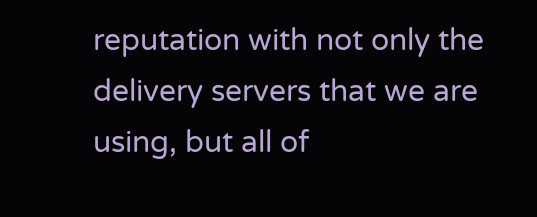reputation with not only the delivery servers that we are using, but all of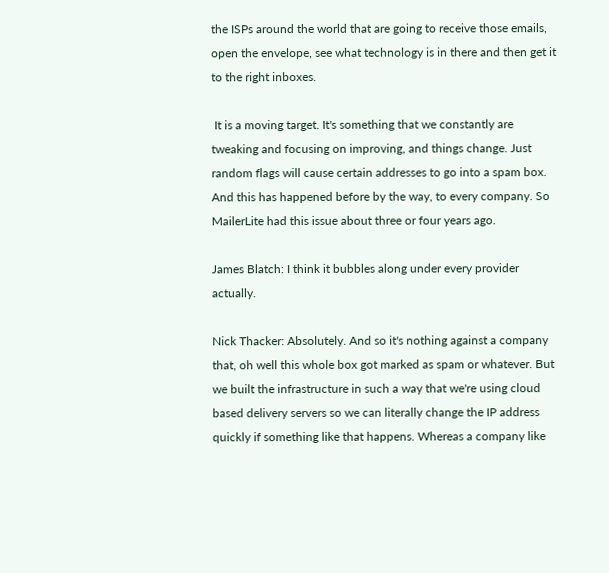the ISPs around the world that are going to receive those emails, open the envelope, see what technology is in there and then get it to the right inboxes.

 It is a moving target. It's something that we constantly are tweaking and focusing on improving, and things change. Just random flags will cause certain addresses to go into a spam box. And this has happened before by the way, to every company. So MailerLite had this issue about three or four years ago.

James Blatch: I think it bubbles along under every provider actually.

Nick Thacker: Absolutely. And so it's nothing against a company that, oh well this whole box got marked as spam or whatever. But we built the infrastructure in such a way that we're using cloud based delivery servers so we can literally change the IP address quickly if something like that happens. Whereas a company like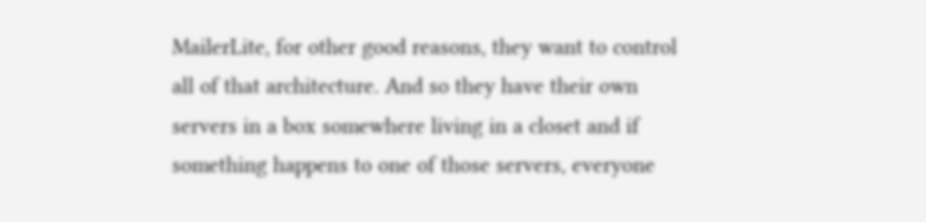MailerLite, for other good reasons, they want to control all of that architecture. And so they have their own servers in a box somewhere living in a closet and if something happens to one of those servers, everyone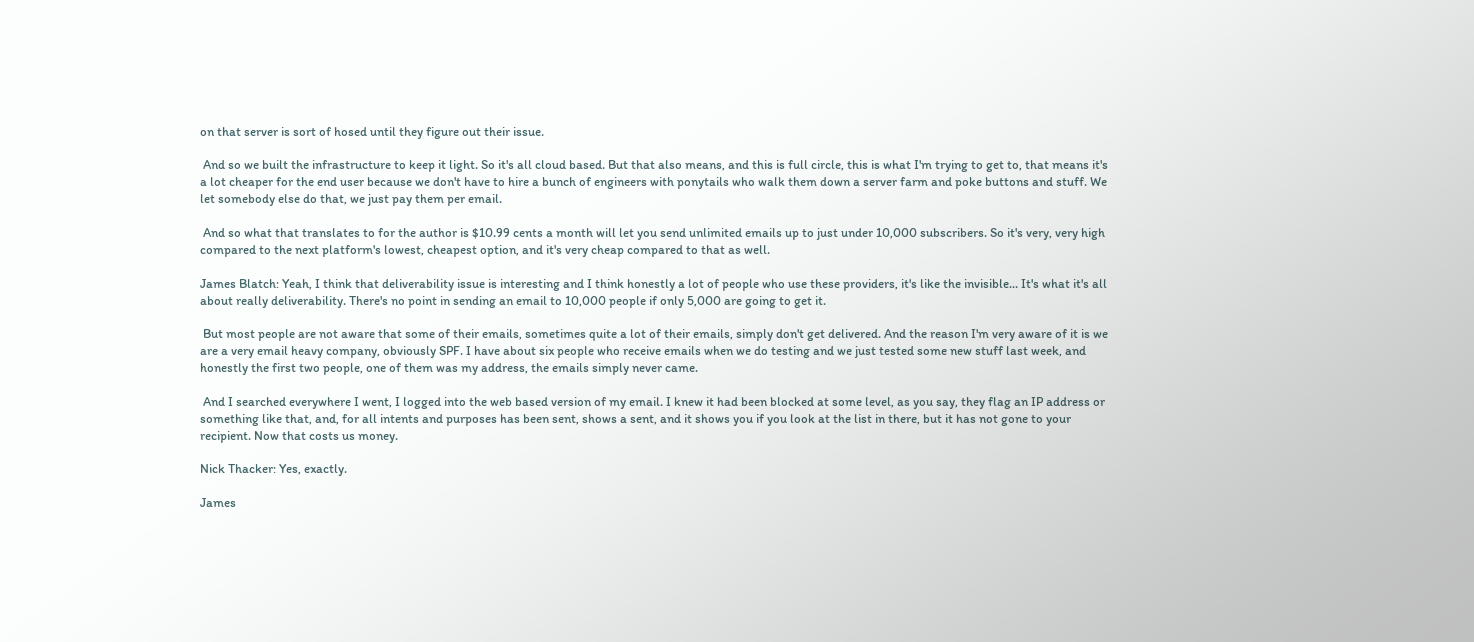on that server is sort of hosed until they figure out their issue.

 And so we built the infrastructure to keep it light. So it's all cloud based. But that also means, and this is full circle, this is what I'm trying to get to, that means it's a lot cheaper for the end user because we don't have to hire a bunch of engineers with ponytails who walk them down a server farm and poke buttons and stuff. We let somebody else do that, we just pay them per email.

 And so what that translates to for the author is $10.99 cents a month will let you send unlimited emails up to just under 10,000 subscribers. So it's very, very high compared to the next platform's lowest, cheapest option, and it's very cheap compared to that as well.

James Blatch: Yeah, I think that deliverability issue is interesting and I think honestly a lot of people who use these providers, it's like the invisible... It's what it's all about really deliverability. There's no point in sending an email to 10,000 people if only 5,000 are going to get it.

 But most people are not aware that some of their emails, sometimes quite a lot of their emails, simply don't get delivered. And the reason I'm very aware of it is we are a very email heavy company, obviously SPF. I have about six people who receive emails when we do testing and we just tested some new stuff last week, and honestly the first two people, one of them was my address, the emails simply never came.

 And I searched everywhere I went, I logged into the web based version of my email. I knew it had been blocked at some level, as you say, they flag an IP address or something like that, and, for all intents and purposes has been sent, shows a sent, and it shows you if you look at the list in there, but it has not gone to your recipient. Now that costs us money.

Nick Thacker: Yes, exactly.

James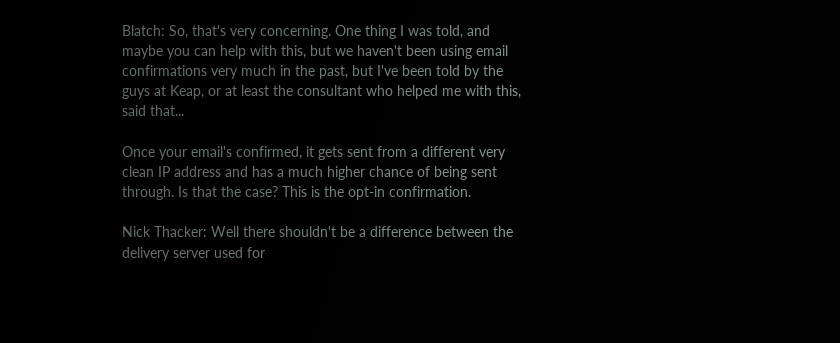Blatch: So, that's very concerning. One thing I was told, and maybe you can help with this, but we haven't been using email confirmations very much in the past, but I've been told by the guys at Keap, or at least the consultant who helped me with this, said that...

Once your email's confirmed, it gets sent from a different very clean IP address and has a much higher chance of being sent through. Is that the case? This is the opt-in confirmation.

Nick Thacker: Well there shouldn't be a difference between the delivery server used for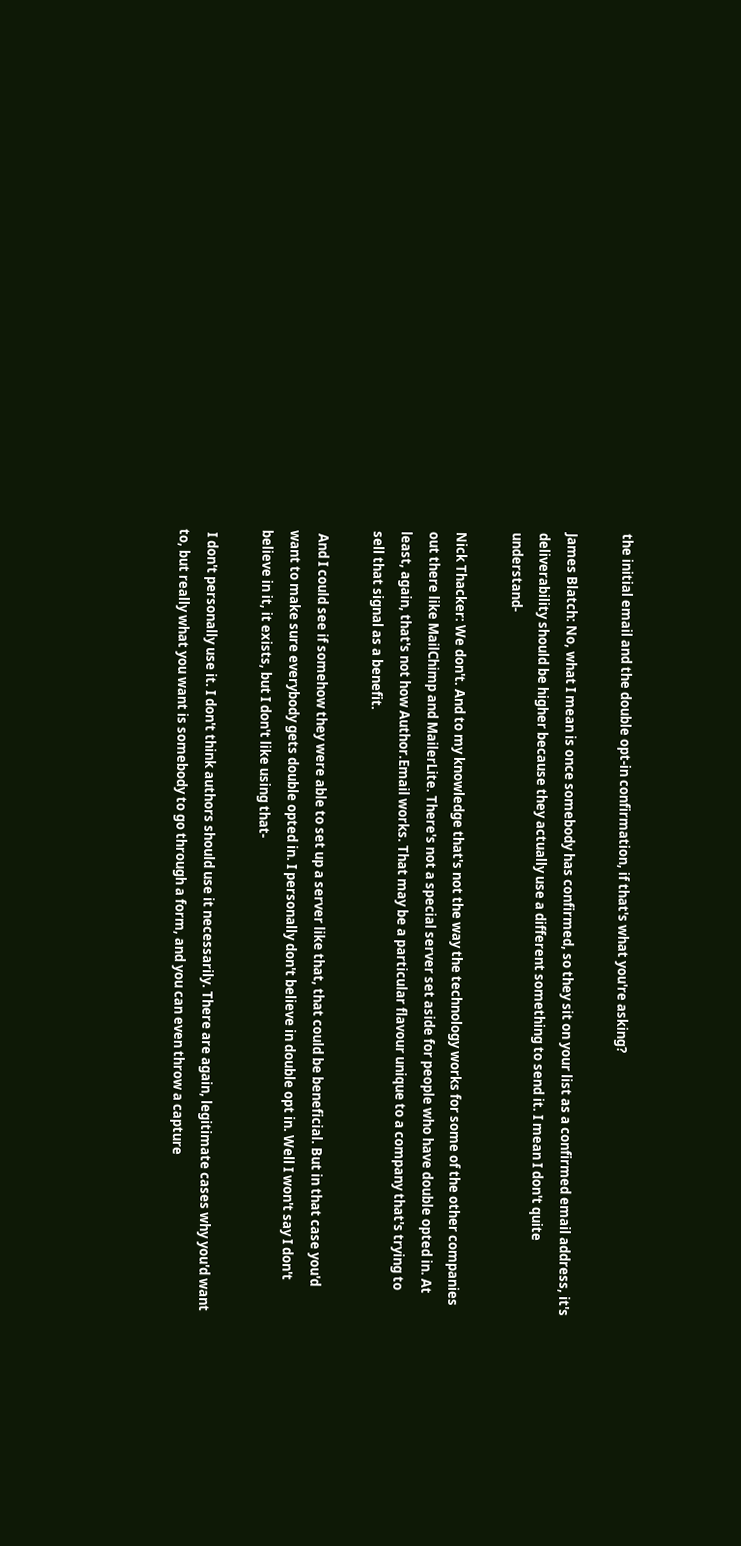the initial email and the double opt-in confirmation, if that's what you're asking?

James Blatch: No, what I mean is once somebody has confirmed, so they sit on your list as a confirmed email address, it's deliverability should be higher because they actually use a different something to send it. I mean I don't quite understand-

Nick Thacker: We don't. And to my knowledge that's not the way the technology works for some of the other companies out there like MailChimp and MailerLite. There's not a special server set aside for people who have double opted in. At least, again, that's not how Author.Email works. That may be a particular flavour unique to a company that's trying to sell that signal as a benefit.

 And I could see if somehow they were able to set up a server like that, that could be beneficial. But in that case you'd want to make sure everybody gets double opted in. I personally don't believe in double opt in. Well I won't say I don't believe in it, it exists, but I don't like using that-

 I don't personally use it. I don't think authors should use it necessarily. There are again, legitimate cases why you'd want to, but really what you want is somebody to go through a form, and you can even throw a capture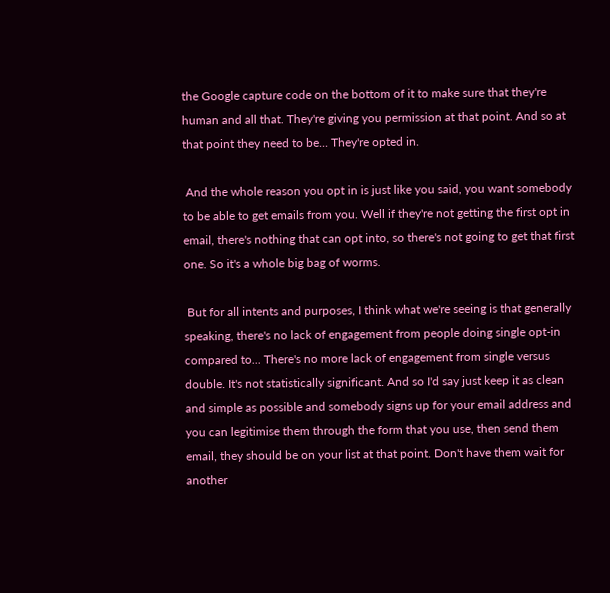the Google capture code on the bottom of it to make sure that they're human and all that. They're giving you permission at that point. And so at that point they need to be... They're opted in.

 And the whole reason you opt in is just like you said, you want somebody to be able to get emails from you. Well if they're not getting the first opt in email, there's nothing that can opt into, so there's not going to get that first one. So it's a whole big bag of worms.

 But for all intents and purposes, I think what we're seeing is that generally speaking, there's no lack of engagement from people doing single opt-in compared to... There's no more lack of engagement from single versus double. It's not statistically significant. And so I'd say just keep it as clean and simple as possible and somebody signs up for your email address and you can legitimise them through the form that you use, then send them email, they should be on your list at that point. Don't have them wait for another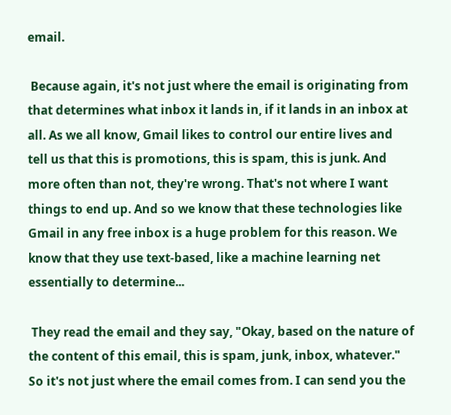email.

 Because again, it's not just where the email is originating from that determines what inbox it lands in, if it lands in an inbox at all. As we all know, Gmail likes to control our entire lives and tell us that this is promotions, this is spam, this is junk. And more often than not, they're wrong. That's not where I want things to end up. And so we know that these technologies like Gmail in any free inbox is a huge problem for this reason. We know that they use text-based, like a machine learning net essentially to determine...

 They read the email and they say, "Okay, based on the nature of the content of this email, this is spam, junk, inbox, whatever." So it's not just where the email comes from. I can send you the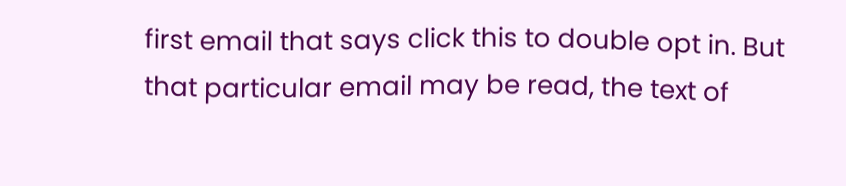first email that says click this to double opt in. But that particular email may be read, the text of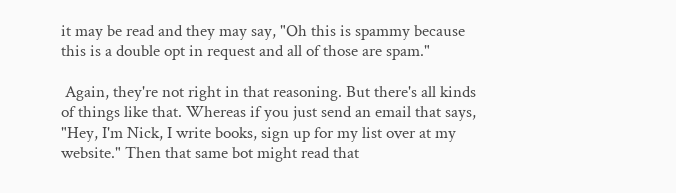it may be read and they may say, "Oh this is spammy because this is a double opt in request and all of those are spam."

 Again, they're not right in that reasoning. But there's all kinds of things like that. Whereas if you just send an email that says, "Hey, I'm Nick, I write books, sign up for my list over at my website." Then that same bot might read that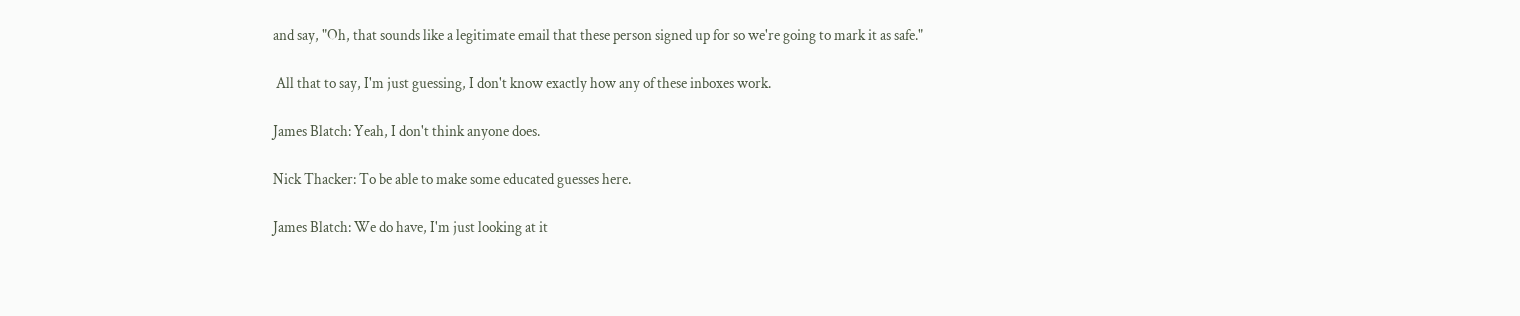and say, "Oh, that sounds like a legitimate email that these person signed up for so we're going to mark it as safe."

 All that to say, I'm just guessing, I don't know exactly how any of these inboxes work.

James Blatch: Yeah, I don't think anyone does.

Nick Thacker: To be able to make some educated guesses here.

James Blatch: We do have, I'm just looking at it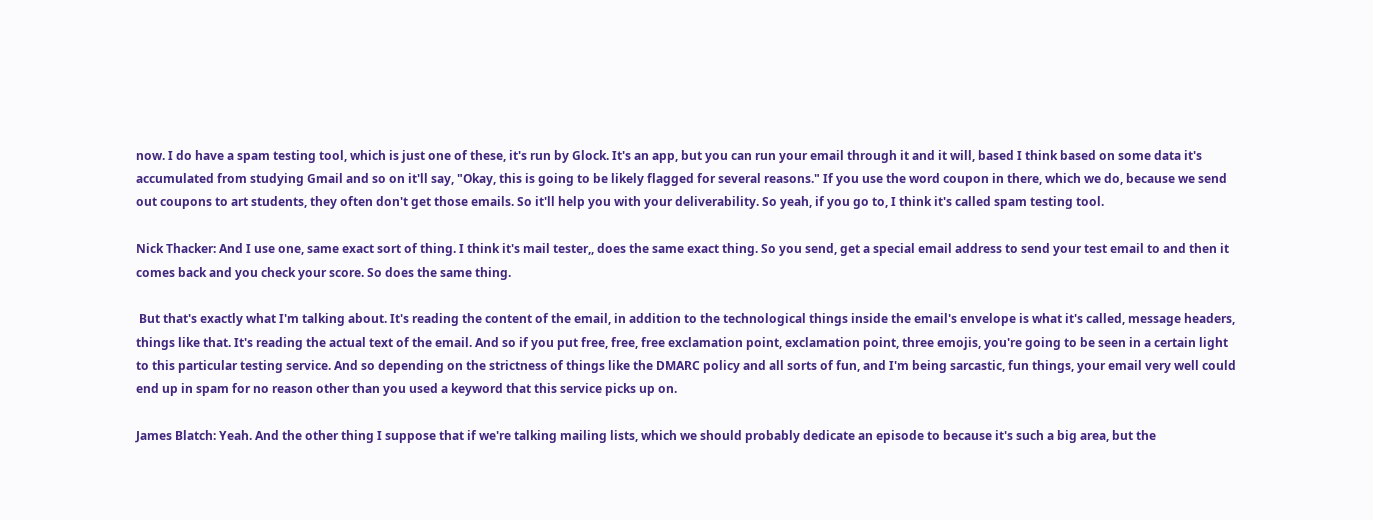now. I do have a spam testing tool, which is just one of these, it's run by Glock. It's an app, but you can run your email through it and it will, based I think based on some data it's accumulated from studying Gmail and so on it'll say, "Okay, this is going to be likely flagged for several reasons." If you use the word coupon in there, which we do, because we send out coupons to art students, they often don't get those emails. So it'll help you with your deliverability. So yeah, if you go to, I think it's called spam testing tool.

Nick Thacker: And I use one, same exact sort of thing. I think it's mail tester,, does the same exact thing. So you send, get a special email address to send your test email to and then it comes back and you check your score. So does the same thing.

 But that's exactly what I'm talking about. It's reading the content of the email, in addition to the technological things inside the email's envelope is what it's called, message headers, things like that. It's reading the actual text of the email. And so if you put free, free, free exclamation point, exclamation point, three emojis, you're going to be seen in a certain light to this particular testing service. And so depending on the strictness of things like the DMARC policy and all sorts of fun, and I'm being sarcastic, fun things, your email very well could end up in spam for no reason other than you used a keyword that this service picks up on.

James Blatch: Yeah. And the other thing I suppose that if we're talking mailing lists, which we should probably dedicate an episode to because it's such a big area, but the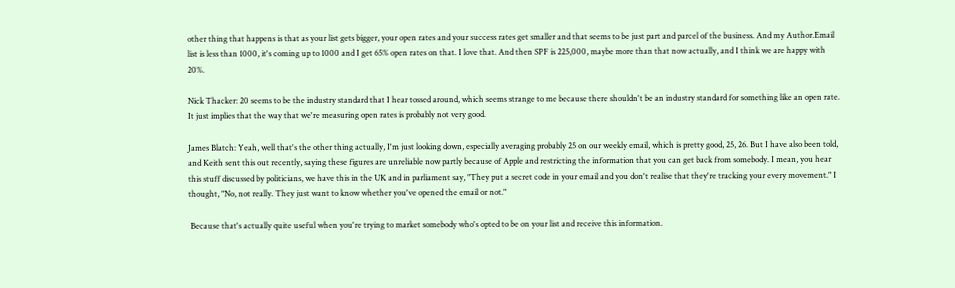other thing that happens is that as your list gets bigger, your open rates and your success rates get smaller and that seems to be just part and parcel of the business. And my Author.Email list is less than 1000, it's coming up to 1000 and I get 65% open rates on that. I love that. And then SPF is 225,000, maybe more than that now actually, and I think we are happy with 20%.

Nick Thacker: 20 seems to be the industry standard that I hear tossed around, which seems strange to me because there shouldn't be an industry standard for something like an open rate. It just implies that the way that we're measuring open rates is probably not very good.

James Blatch: Yeah, well that's the other thing actually, I'm just looking down, especially averaging probably 25 on our weekly email, which is pretty good, 25, 26. But I have also been told, and Keith sent this out recently, saying these figures are unreliable now partly because of Apple and restricting the information that you can get back from somebody. I mean, you hear this stuff discussed by politicians, we have this in the UK and in parliament say, "They put a secret code in your email and you don't realise that they're tracking your every movement." I thought, "No, not really. They just want to know whether you've opened the email or not."

 Because that's actually quite useful when you're trying to market somebody who's opted to be on your list and receive this information.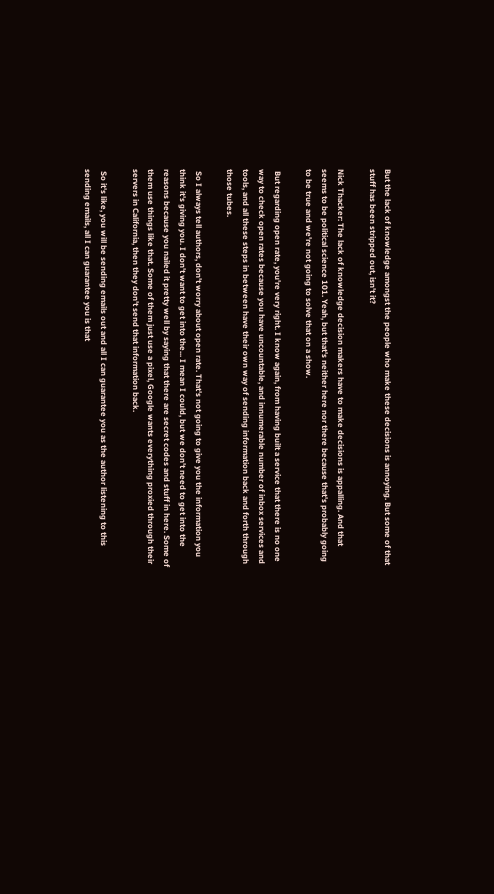But the lack of knowledge amongst the people who make these decisions is annoying. But some of that stuff has been stripped out, isn't it?

Nick Thacker: The lack of knowledge decision makers have to make decisions is appalling. And that seems to be political science 101. Yeah, but that's neither here nor there because that's probably going to be true and we're not going to solve that on a show.

 But regarding open rate, you're very right. I know again, from having built a service that there is no one way to check open rates because you have uncountable, and innumerable number of inbox services and tools, and all these steps in between have their own way of sending information back and forth through those tubes.

 So I always tell authors, don't worry about open rate. That's not going to give you the information you think it's giving you. I don't want to get into the... I mean I could, but we don't need to get into the reasons because you nailed it pretty well by saying that there are secret codes and stuff in here. Some of them use things like that. Some of them just use a pixel, Google wants everything proxied through their servers in California, then they don't send that information back.

 So it's like, you will be sending emails out and all I can guarantee you as the author listening to this sending emails, all I can guarantee you is that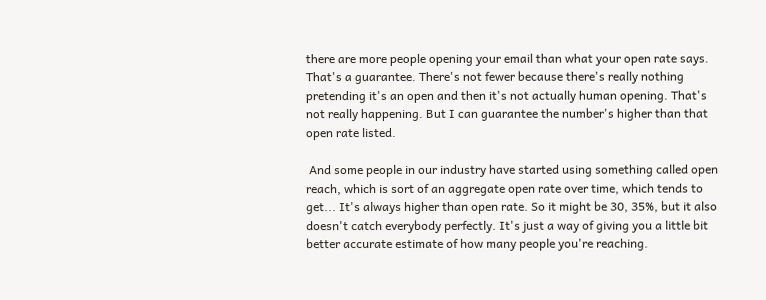there are more people opening your email than what your open rate says. That's a guarantee. There's not fewer because there's really nothing pretending it's an open and then it's not actually human opening. That's not really happening. But I can guarantee the number's higher than that open rate listed.

 And some people in our industry have started using something called open reach, which is sort of an aggregate open rate over time, which tends to get... It's always higher than open rate. So it might be 30, 35%, but it also doesn't catch everybody perfectly. It's just a way of giving you a little bit better accurate estimate of how many people you're reaching.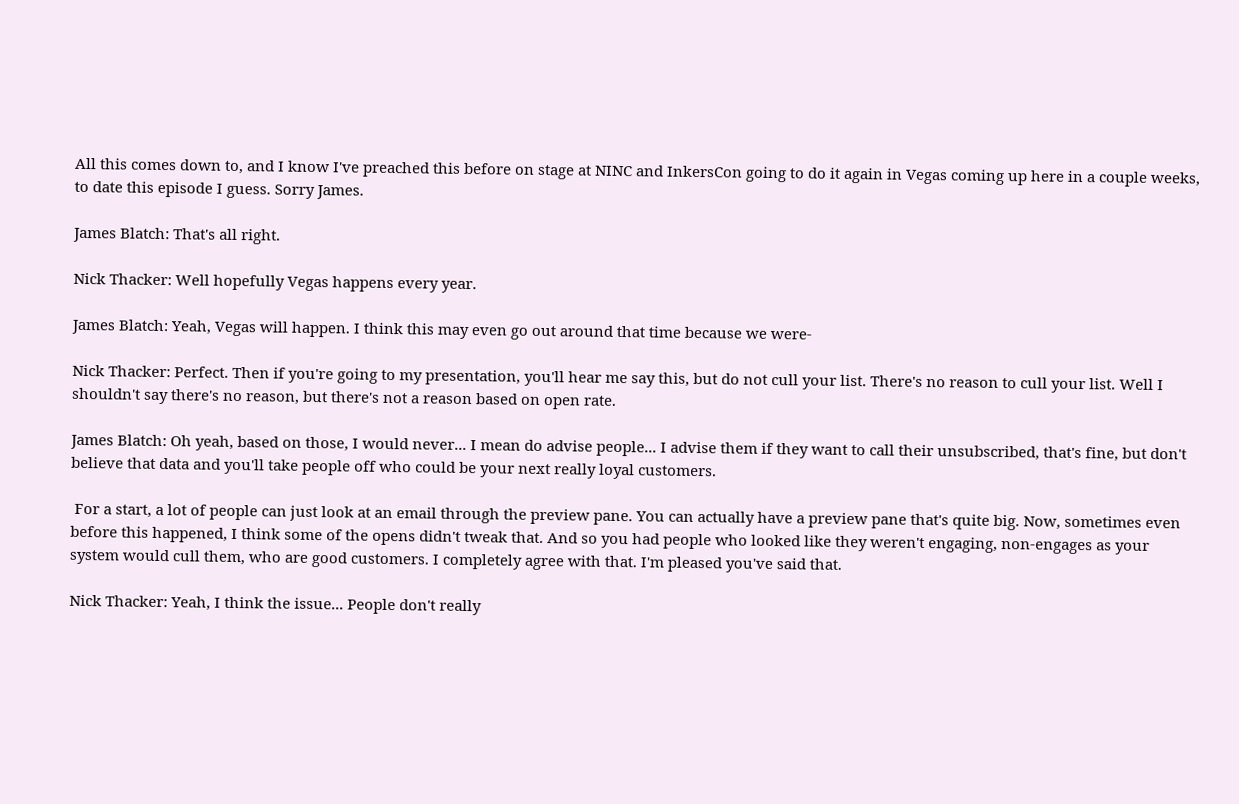All this comes down to, and I know I've preached this before on stage at NINC and InkersCon going to do it again in Vegas coming up here in a couple weeks, to date this episode I guess. Sorry James.

James Blatch: That's all right.

Nick Thacker: Well hopefully Vegas happens every year.

James Blatch: Yeah, Vegas will happen. I think this may even go out around that time because we were-

Nick Thacker: Perfect. Then if you're going to my presentation, you'll hear me say this, but do not cull your list. There's no reason to cull your list. Well I shouldn't say there's no reason, but there's not a reason based on open rate.

James Blatch: Oh yeah, based on those, I would never... I mean do advise people... I advise them if they want to call their unsubscribed, that's fine, but don't believe that data and you'll take people off who could be your next really loyal customers.

 For a start, a lot of people can just look at an email through the preview pane. You can actually have a preview pane that's quite big. Now, sometimes even before this happened, I think some of the opens didn't tweak that. And so you had people who looked like they weren't engaging, non-engages as your system would cull them, who are good customers. I completely agree with that. I'm pleased you've said that.

Nick Thacker: Yeah, I think the issue... People don't really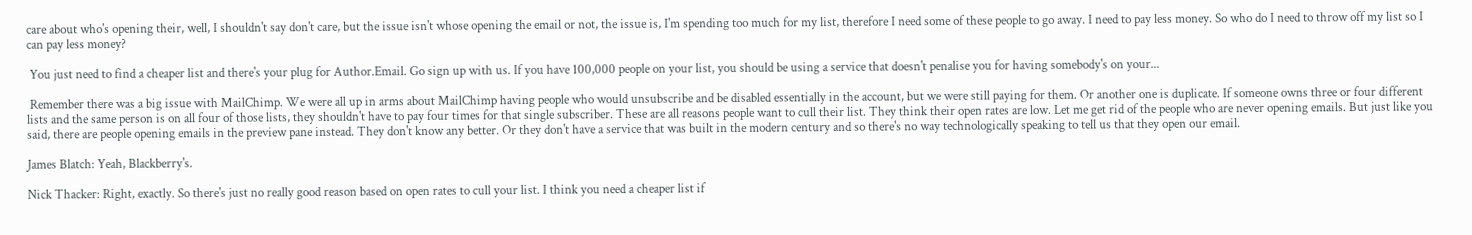care about who's opening their, well, I shouldn't say don't care, but the issue isn't whose opening the email or not, the issue is, I'm spending too much for my list, therefore I need some of these people to go away. I need to pay less money. So who do I need to throw off my list so I can pay less money?

 You just need to find a cheaper list and there's your plug for Author.Email. Go sign up with us. If you have 100,000 people on your list, you should be using a service that doesn't penalise you for having somebody's on your...

 Remember there was a big issue with MailChimp. We were all up in arms about MailChimp having people who would unsubscribe and be disabled essentially in the account, but we were still paying for them. Or another one is duplicate. If someone owns three or four different lists and the same person is on all four of those lists, they shouldn't have to pay four times for that single subscriber. These are all reasons people want to cull their list. They think their open rates are low. Let me get rid of the people who are never opening emails. But just like you said, there are people opening emails in the preview pane instead. They don't know any better. Or they don't have a service that was built in the modern century and so there's no way technologically speaking to tell us that they open our email.

James Blatch: Yeah, Blackberry's.

Nick Thacker: Right, exactly. So there's just no really good reason based on open rates to cull your list. I think you need a cheaper list if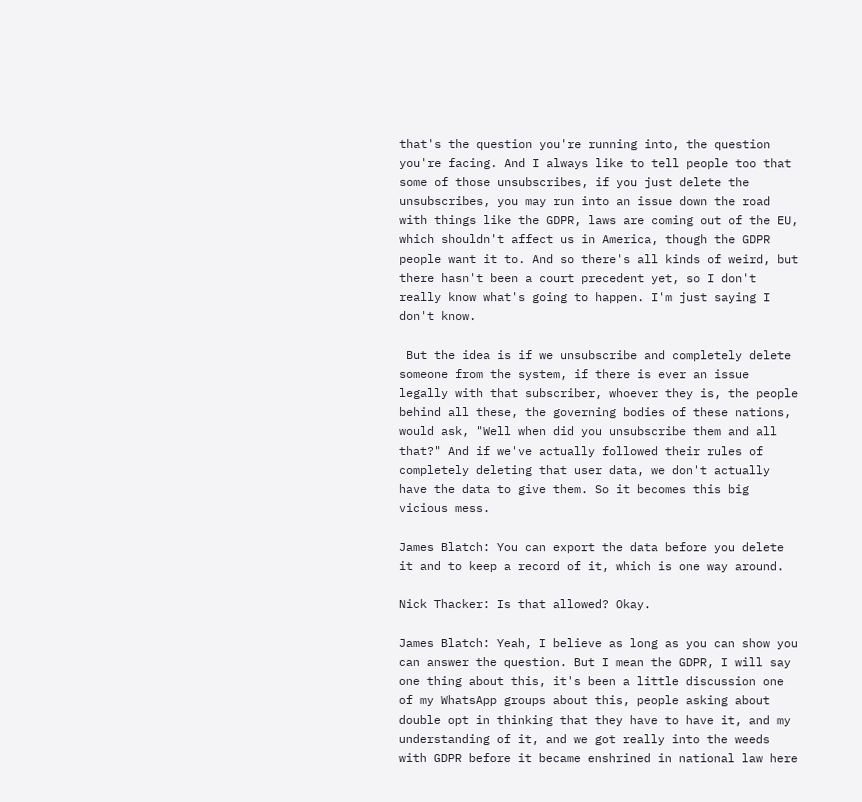that's the question you're running into, the question you're facing. And I always like to tell people too that some of those unsubscribes, if you just delete the unsubscribes, you may run into an issue down the road with things like the GDPR, laws are coming out of the EU, which shouldn't affect us in America, though the GDPR people want it to. And so there's all kinds of weird, but there hasn't been a court precedent yet, so I don't really know what's going to happen. I'm just saying I don't know.

 But the idea is if we unsubscribe and completely delete someone from the system, if there is ever an issue legally with that subscriber, whoever they is, the people behind all these, the governing bodies of these nations, would ask, "Well when did you unsubscribe them and all that?" And if we've actually followed their rules of completely deleting that user data, we don't actually have the data to give them. So it becomes this big vicious mess.

James Blatch: You can export the data before you delete it and to keep a record of it, which is one way around.

Nick Thacker: Is that allowed? Okay.

James Blatch: Yeah, I believe as long as you can show you can answer the question. But I mean the GDPR, I will say one thing about this, it's been a little discussion one of my WhatsApp groups about this, people asking about double opt in thinking that they have to have it, and my understanding of it, and we got really into the weeds with GDPR before it became enshrined in national law here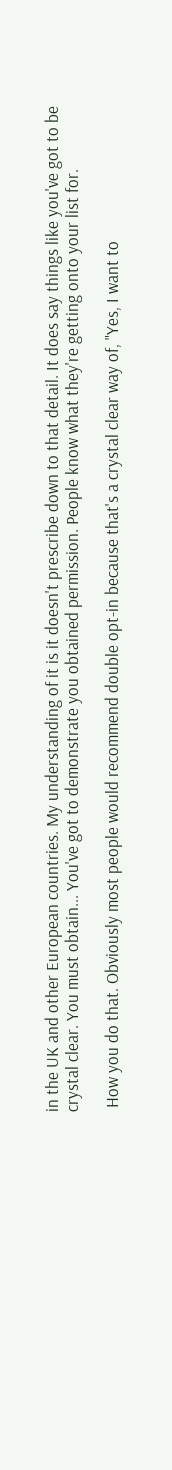in the UK and other European countries. My understanding of it is it doesn't prescribe down to that detail. It does say things like you've got to be crystal clear. You must obtain... You've got to demonstrate you obtained permission. People know what they're getting onto your list for.

 How you do that. Obviously most people would recommend double opt-in because that's a crystal clear way of, "Yes, I want to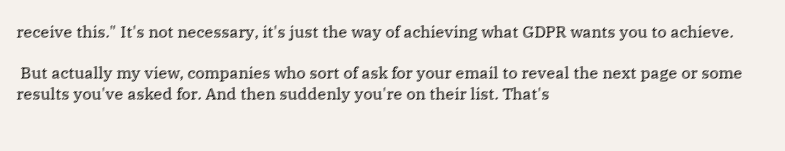receive this." It's not necessary, it's just the way of achieving what GDPR wants you to achieve.

 But actually my view, companies who sort of ask for your email to reveal the next page or some results you've asked for. And then suddenly you're on their list. That's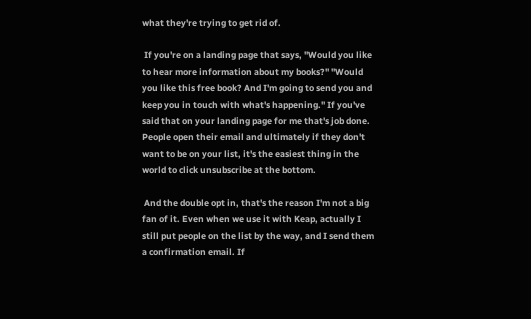what they're trying to get rid of.

 If you're on a landing page that says, "Would you like to hear more information about my books?" "Would you like this free book? And I'm going to send you and keep you in touch with what's happening." If you've said that on your landing page for me that's job done. People open their email and ultimately if they don't want to be on your list, it's the easiest thing in the world to click unsubscribe at the bottom.

 And the double opt in, that's the reason I'm not a big fan of it. Even when we use it with Keap, actually I still put people on the list by the way, and I send them a confirmation email. If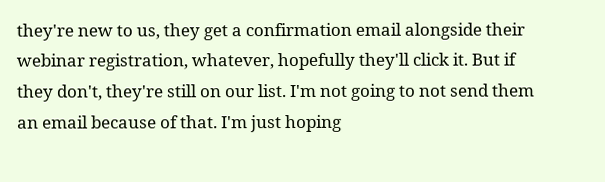they're new to us, they get a confirmation email alongside their webinar registration, whatever, hopefully they'll click it. But if they don't, they're still on our list. I'm not going to not send them an email because of that. I'm just hoping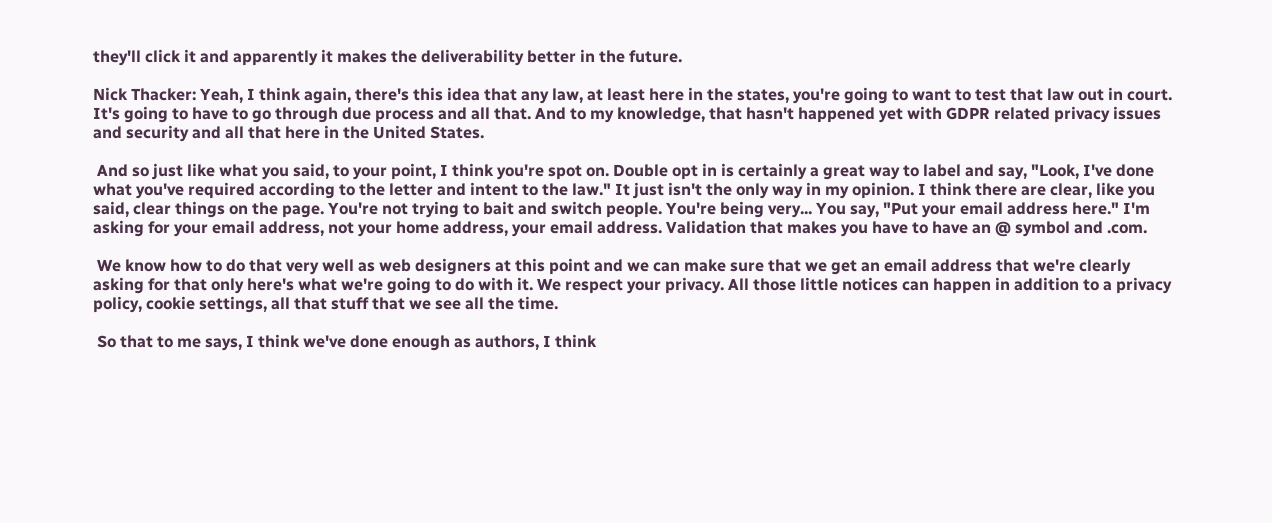they'll click it and apparently it makes the deliverability better in the future.

Nick Thacker: Yeah, I think again, there's this idea that any law, at least here in the states, you're going to want to test that law out in court. It's going to have to go through due process and all that. And to my knowledge, that hasn't happened yet with GDPR related privacy issues and security and all that here in the United States.

 And so just like what you said, to your point, I think you're spot on. Double opt in is certainly a great way to label and say, "Look, I've done what you've required according to the letter and intent to the law." It just isn't the only way in my opinion. I think there are clear, like you said, clear things on the page. You're not trying to bait and switch people. You're being very... You say, "Put your email address here." I'm asking for your email address, not your home address, your email address. Validation that makes you have to have an @ symbol and .com.

 We know how to do that very well as web designers at this point and we can make sure that we get an email address that we're clearly asking for that only here's what we're going to do with it. We respect your privacy. All those little notices can happen in addition to a privacy policy, cookie settings, all that stuff that we see all the time.

 So that to me says, I think we've done enough as authors, I think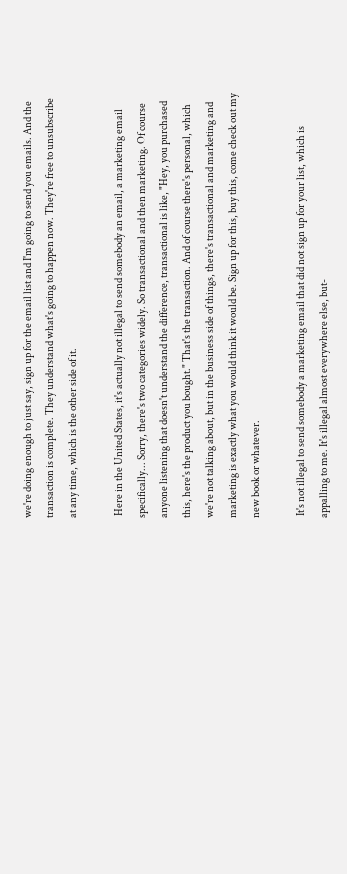we're doing enough to just say, sign up for the email list and I'm going to send you emails. And the transaction is complete. They understand what's going to happen now. They're free to unsubscribe at any time, which is the other side of it.

 Here in the United States, it's actually not illegal to send somebody an email, a marketing email specifically... Sorry, there's two categories widely. So transactional and then marketing. Of course anyone listening that doesn't understand the difference, transactional is like, "Hey, you purchased this, here's the product you bought." That's the transaction. And of course there's personal, which we're not talking about, but in the business side of things, there's transactional and marketing and marketing is exactly what you would think it would be. Sign up for this, buy this, come check out my new book or whatever.

 It's not illegal to send somebody a marketing email that did not sign up for your list, which is appalling to me. It's illegal almost everywhere else, but-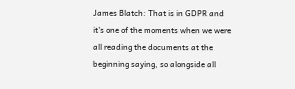James Blatch: That is in GDPR and it's one of the moments when we were all reading the documents at the beginning saying, so alongside all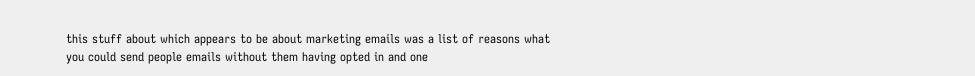this stuff about which appears to be about marketing emails was a list of reasons what you could send people emails without them having opted in and one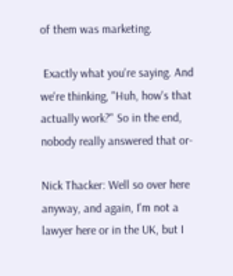of them was marketing.

 Exactly what you're saying. And we're thinking, "Huh, how's that actually work?" So in the end, nobody really answered that or-

Nick Thacker: Well so over here anyway, and again, I'm not a lawyer here or in the UK, but I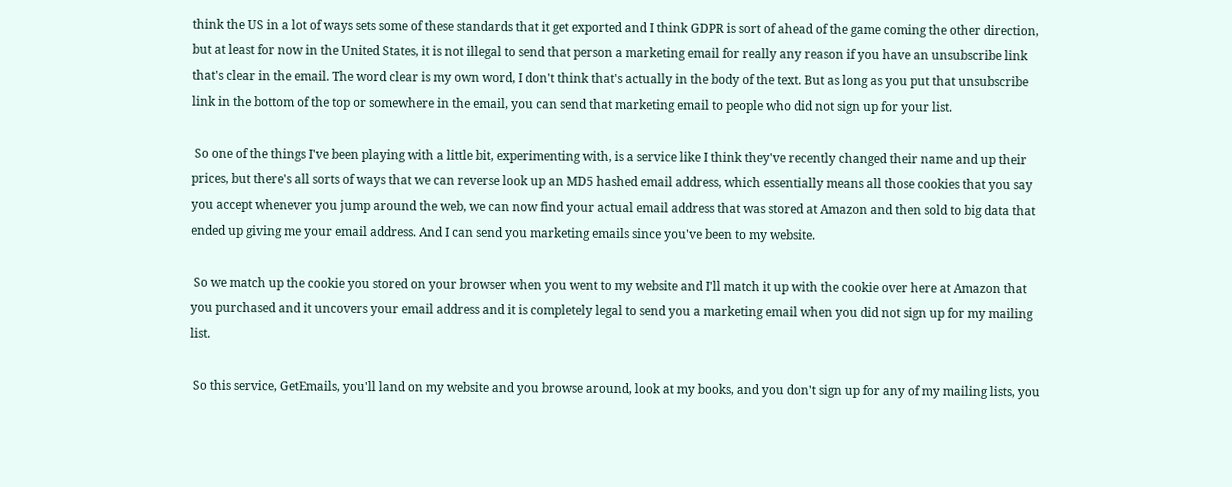think the US in a lot of ways sets some of these standards that it get exported and I think GDPR is sort of ahead of the game coming the other direction, but at least for now in the United States, it is not illegal to send that person a marketing email for really any reason if you have an unsubscribe link that's clear in the email. The word clear is my own word, I don't think that's actually in the body of the text. But as long as you put that unsubscribe link in the bottom of the top or somewhere in the email, you can send that marketing email to people who did not sign up for your list.

 So one of the things I've been playing with a little bit, experimenting with, is a service like I think they've recently changed their name and up their prices, but there's all sorts of ways that we can reverse look up an MD5 hashed email address, which essentially means all those cookies that you say you accept whenever you jump around the web, we can now find your actual email address that was stored at Amazon and then sold to big data that ended up giving me your email address. And I can send you marketing emails since you've been to my website.

 So we match up the cookie you stored on your browser when you went to my website and I'll match it up with the cookie over here at Amazon that you purchased and it uncovers your email address and it is completely legal to send you a marketing email when you did not sign up for my mailing list.

 So this service, GetEmails, you'll land on my website and you browse around, look at my books, and you don't sign up for any of my mailing lists, you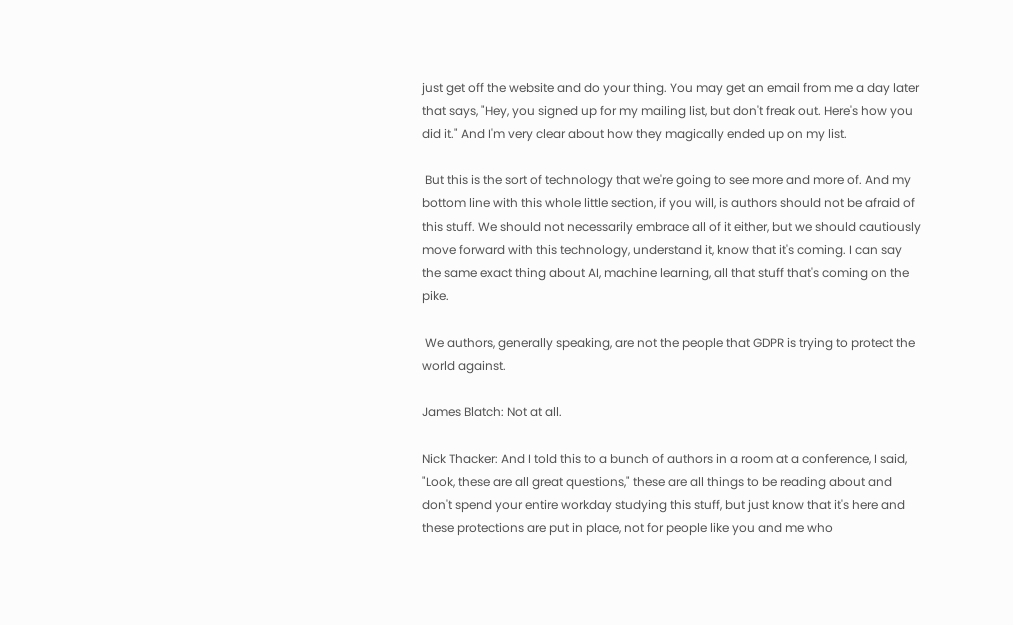just get off the website and do your thing. You may get an email from me a day later that says, "Hey, you signed up for my mailing list, but don't freak out. Here's how you did it." And I'm very clear about how they magically ended up on my list.

 But this is the sort of technology that we're going to see more and more of. And my bottom line with this whole little section, if you will, is authors should not be afraid of this stuff. We should not necessarily embrace all of it either, but we should cautiously move forward with this technology, understand it, know that it's coming. I can say the same exact thing about AI, machine learning, all that stuff that's coming on the pike.

 We authors, generally speaking, are not the people that GDPR is trying to protect the world against.

James Blatch: Not at all.

Nick Thacker: And I told this to a bunch of authors in a room at a conference, I said, "Look, these are all great questions," these are all things to be reading about and don't spend your entire workday studying this stuff, but just know that it's here and these protections are put in place, not for people like you and me who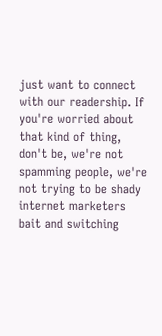just want to connect with our readership. If you're worried about that kind of thing, don't be, we're not spamming people, we're not trying to be shady internet marketers bait and switching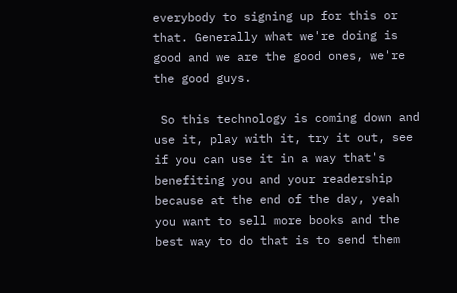everybody to signing up for this or that. Generally what we're doing is good and we are the good ones, we're the good guys.

 So this technology is coming down and use it, play with it, try it out, see if you can use it in a way that's benefiting you and your readership because at the end of the day, yeah you want to sell more books and the best way to do that is to send them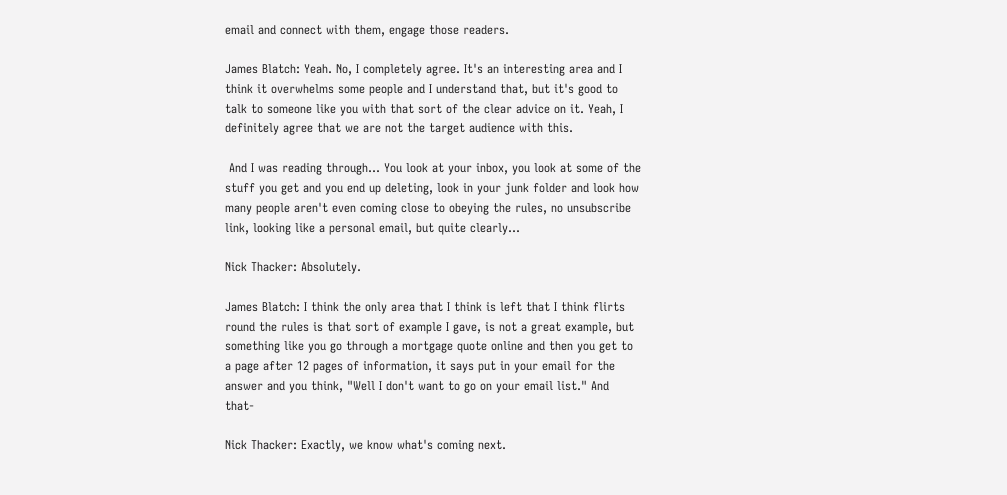email and connect with them, engage those readers.

James Blatch: Yeah. No, I completely agree. It's an interesting area and I think it overwhelms some people and I understand that, but it's good to talk to someone like you with that sort of the clear advice on it. Yeah, I definitely agree that we are not the target audience with this.

 And I was reading through... You look at your inbox, you look at some of the stuff you get and you end up deleting, look in your junk folder and look how many people aren't even coming close to obeying the rules, no unsubscribe link, looking like a personal email, but quite clearly...

Nick Thacker: Absolutely.

James Blatch: I think the only area that I think is left that I think flirts round the rules is that sort of example I gave, is not a great example, but something like you go through a mortgage quote online and then you get to a page after 12 pages of information, it says put in your email for the answer and you think, "Well I don't want to go on your email list." And that-

Nick Thacker: Exactly, we know what's coming next.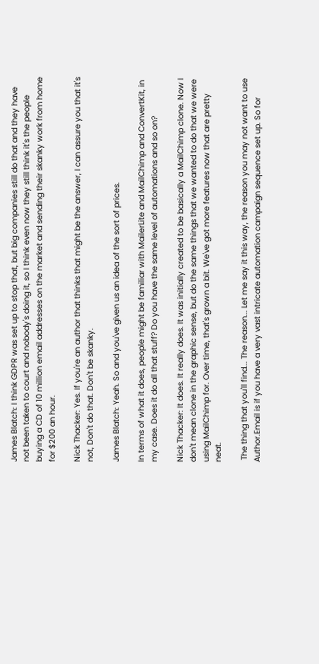James Blatch: I think GDPR was set up to stop that, but big companies still do that and they have not been taken to court and nobody's doing it, so I think even now they still think it's the people buying a CD of 10 million email addresses on the market and sending their skanky work from home for $200 an hour.

Nick Thacker: Yes. If you're an author that thinks that might be the answer, I can assure you that it's not, Don't do that. Don't be skanky.

James Blatch: Yeah. So and you've given us an idea of the sort of prices.

In terms of what it does, people might be familiar with MailerLite and MailChimp and ConvertKit, in my case. Does it do all that stuff? Do you have the same level of automations and so on?

Nick Thacker: It does. It really does. It was initially created to be basically a MailChimp clone. Now I don't mean clone in the graphic sense, but do the same things that we wanted to do that we were using MailChimp for. Over time, that's grown a bit. We've got more features now that are pretty neat.

 The thing that you'll find... The reason... Let me say it this way, the reason you may not want to use Author.Email is if you have a very vast intricate automation campaign sequence set up. So for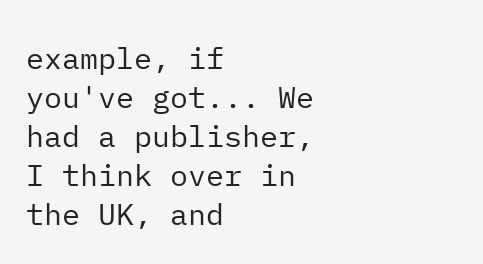example, if you've got... We had a publisher, I think over in the UK, and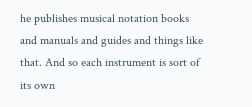he publishes musical notation books and manuals and guides and things like that. And so each instrument is sort of its own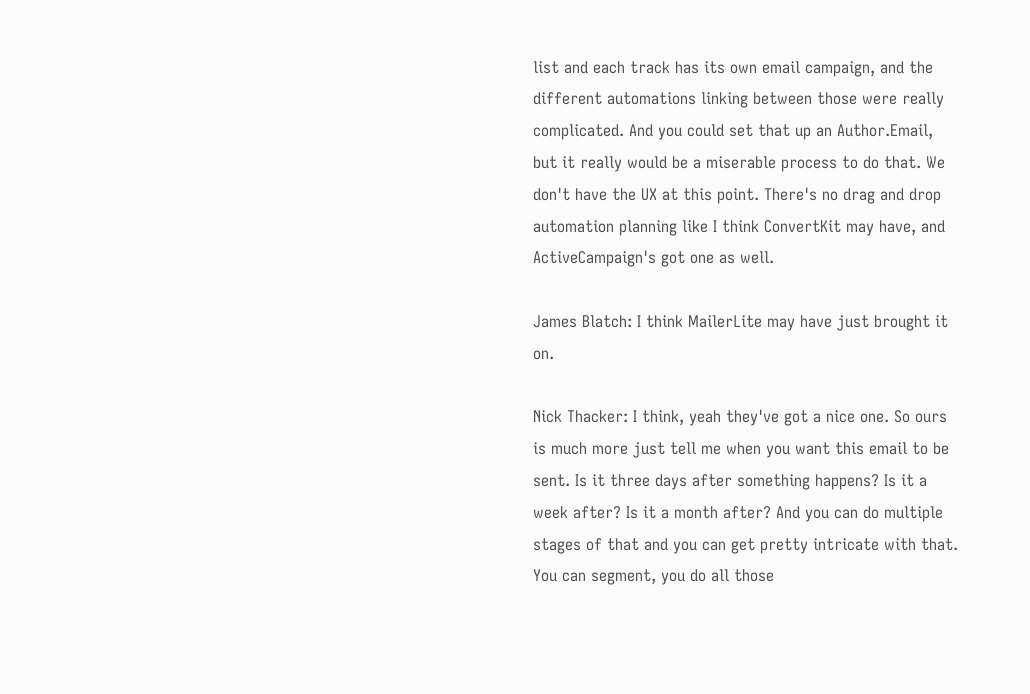list and each track has its own email campaign, and the different automations linking between those were really complicated. And you could set that up an Author.Email, but it really would be a miserable process to do that. We don't have the UX at this point. There's no drag and drop automation planning like I think ConvertKit may have, and ActiveCampaign's got one as well.

James Blatch: I think MailerLite may have just brought it on.

Nick Thacker: I think, yeah they've got a nice one. So ours is much more just tell me when you want this email to be sent. Is it three days after something happens? Is it a week after? Is it a month after? And you can do multiple stages of that and you can get pretty intricate with that. You can segment, you do all those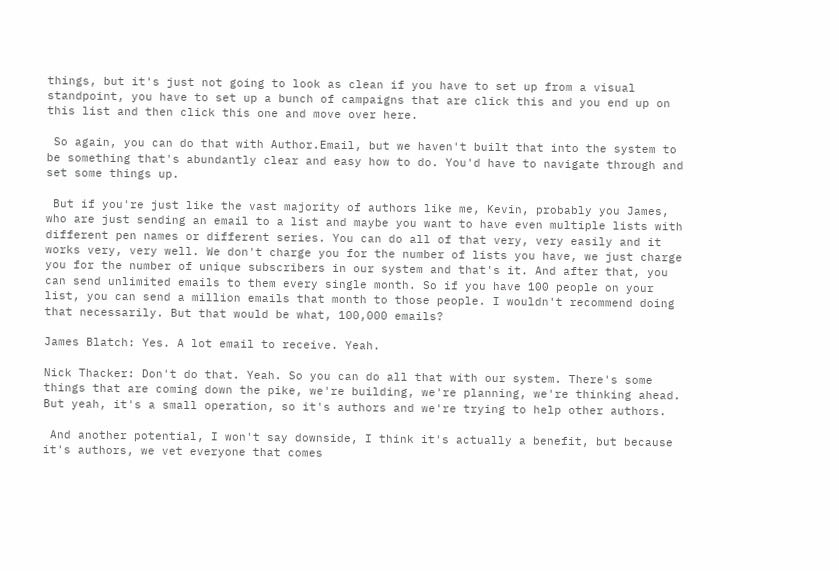things, but it's just not going to look as clean if you have to set up from a visual standpoint, you have to set up a bunch of campaigns that are click this and you end up on this list and then click this one and move over here.

 So again, you can do that with Author.Email, but we haven't built that into the system to be something that's abundantly clear and easy how to do. You'd have to navigate through and set some things up.

 But if you're just like the vast majority of authors like me, Kevin, probably you James, who are just sending an email to a list and maybe you want to have even multiple lists with different pen names or different series. You can do all of that very, very easily and it works very, very well. We don't charge you for the number of lists you have, we just charge you for the number of unique subscribers in our system and that's it. And after that, you can send unlimited emails to them every single month. So if you have 100 people on your list, you can send a million emails that month to those people. I wouldn't recommend doing that necessarily. But that would be what, 100,000 emails?

James Blatch: Yes. A lot email to receive. Yeah.

Nick Thacker: Don't do that. Yeah. So you can do all that with our system. There's some things that are coming down the pike, we're building, we're planning, we're thinking ahead. But yeah, it's a small operation, so it's authors and we're trying to help other authors.

 And another potential, I won't say downside, I think it's actually a benefit, but because it's authors, we vet everyone that comes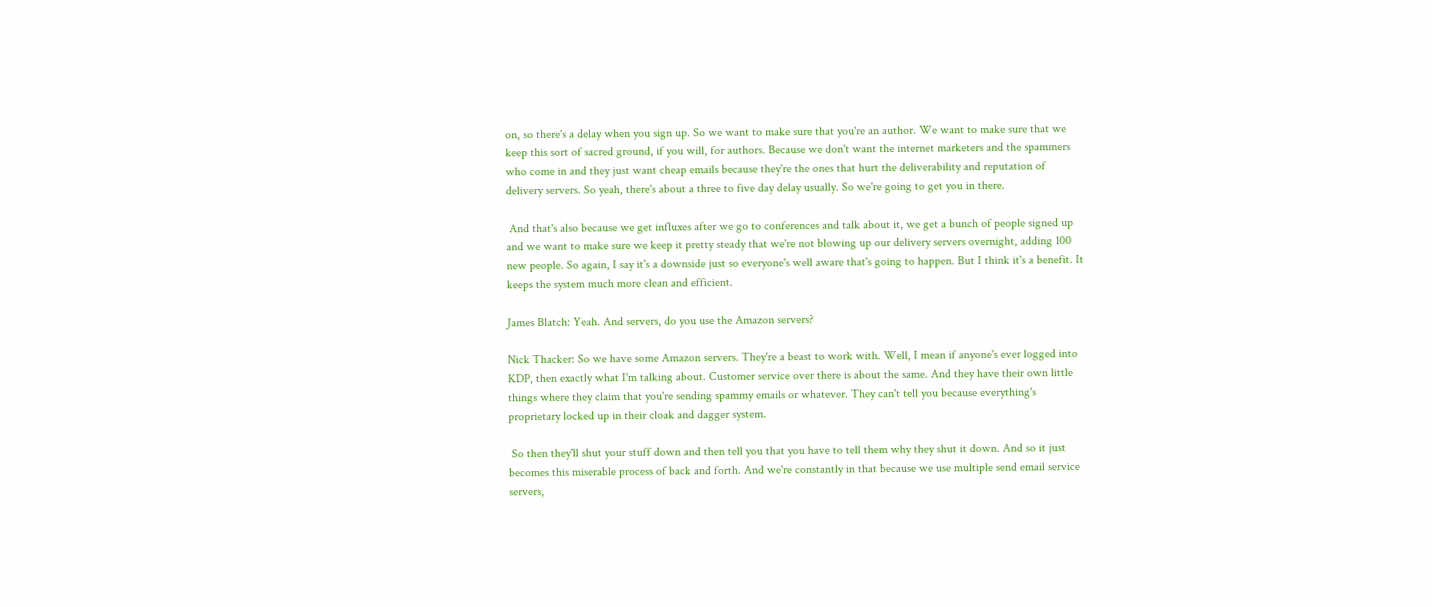on, so there's a delay when you sign up. So we want to make sure that you're an author. We want to make sure that we keep this sort of sacred ground, if you will, for authors. Because we don't want the internet marketers and the spammers who come in and they just want cheap emails because they're the ones that hurt the deliverability and reputation of delivery servers. So yeah, there's about a three to five day delay usually. So we're going to get you in there.

 And that's also because we get influxes after we go to conferences and talk about it, we get a bunch of people signed up and we want to make sure we keep it pretty steady that we're not blowing up our delivery servers overnight, adding 100 new people. So again, I say it's a downside just so everyone's well aware that's going to happen. But I think it's a benefit. It keeps the system much more clean and efficient.

James Blatch: Yeah. And servers, do you use the Amazon servers?

Nick Thacker: So we have some Amazon servers. They're a beast to work with. Well, I mean if anyone's ever logged into KDP, then exactly what I'm talking about. Customer service over there is about the same. And they have their own little things where they claim that you're sending spammy emails or whatever. They can't tell you because everything's proprietary locked up in their cloak and dagger system.

 So then they'll shut your stuff down and then tell you that you have to tell them why they shut it down. And so it just becomes this miserable process of back and forth. And we're constantly in that because we use multiple send email service servers,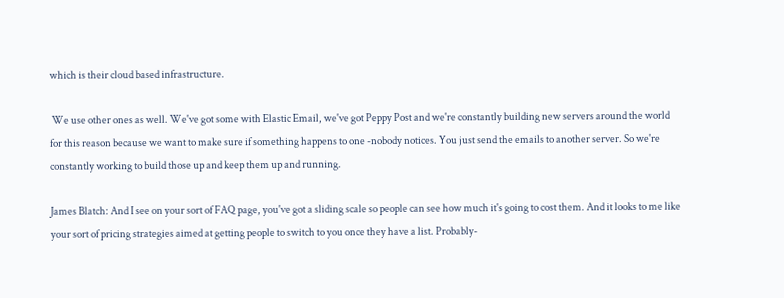which is their cloud based infrastructure.

 We use other ones as well. We've got some with Elastic Email, we've got Peppy Post and we're constantly building new servers around the world for this reason because we want to make sure if something happens to one -nobody notices. You just send the emails to another server. So we're constantly working to build those up and keep them up and running.

James Blatch: And I see on your sort of FAQ page, you've got a sliding scale so people can see how much it's going to cost them. And it looks to me like your sort of pricing strategies aimed at getting people to switch to you once they have a list. Probably-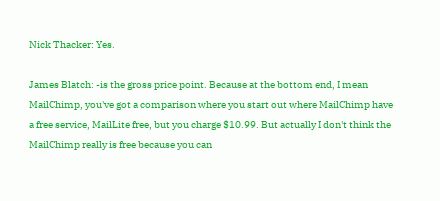Nick Thacker: Yes.

James Blatch: -is the gross price point. Because at the bottom end, I mean MailChimp, you've got a comparison where you start out where MailChimp have a free service, MailLite free, but you charge $10.99. But actually I don't think the MailChimp really is free because you can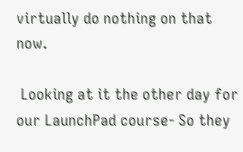virtually do nothing on that now.

 Looking at it the other day for our LaunchPad course- So they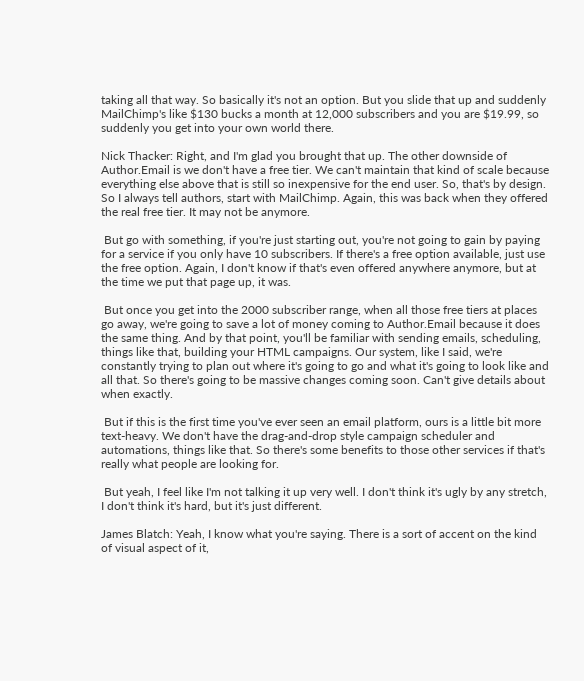taking all that way. So basically it's not an option. But you slide that up and suddenly MailChimp's like $130 bucks a month at 12,000 subscribers and you are $19.99, so suddenly you get into your own world there.

Nick Thacker: Right, and I'm glad you brought that up. The other downside of Author.Email is we don't have a free tier. We can't maintain that kind of scale because everything else above that is still so inexpensive for the end user. So, that's by design. So I always tell authors, start with MailChimp. Again, this was back when they offered the real free tier. It may not be anymore.

 But go with something, if you're just starting out, you're not going to gain by paying for a service if you only have 10 subscribers. If there's a free option available, just use the free option. Again, I don't know if that's even offered anywhere anymore, but at the time we put that page up, it was.

 But once you get into the 2000 subscriber range, when all those free tiers at places go away, we're going to save a lot of money coming to Author.Email because it does the same thing. And by that point, you'll be familiar with sending emails, scheduling, things like that, building your HTML campaigns. Our system, like I said, we're constantly trying to plan out where it's going to go and what it's going to look like and all that. So there's going to be massive changes coming soon. Can't give details about when exactly.

 But if this is the first time you've ever seen an email platform, ours is a little bit more text-heavy. We don't have the drag-and-drop style campaign scheduler and automations, things like that. So there's some benefits to those other services if that's really what people are looking for.

 But yeah, I feel like I'm not talking it up very well. I don't think it's ugly by any stretch, I don't think it's hard, but it's just different.

James Blatch: Yeah, I know what you're saying. There is a sort of accent on the kind of visual aspect of it,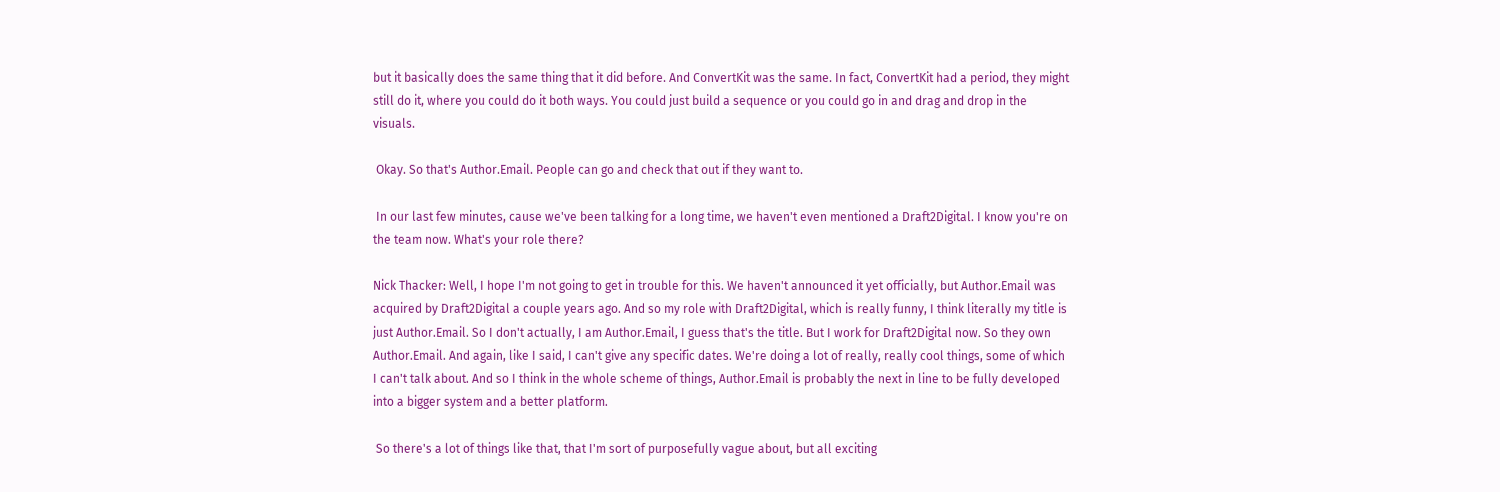but it basically does the same thing that it did before. And ConvertKit was the same. In fact, ConvertKit had a period, they might still do it, where you could do it both ways. You could just build a sequence or you could go in and drag and drop in the visuals.

 Okay. So that's Author.Email. People can go and check that out if they want to.

 In our last few minutes, cause we've been talking for a long time, we haven't even mentioned a Draft2Digital. I know you're on the team now. What's your role there?

Nick Thacker: Well, I hope I'm not going to get in trouble for this. We haven't announced it yet officially, but Author.Email was acquired by Draft2Digital a couple years ago. And so my role with Draft2Digital, which is really funny, I think literally my title is just Author.Email. So I don't actually, I am Author.Email, I guess that's the title. But I work for Draft2Digital now. So they own Author.Email. And again, like I said, I can't give any specific dates. We're doing a lot of really, really cool things, some of which I can't talk about. And so I think in the whole scheme of things, Author.Email is probably the next in line to be fully developed into a bigger system and a better platform.

 So there's a lot of things like that, that I'm sort of purposefully vague about, but all exciting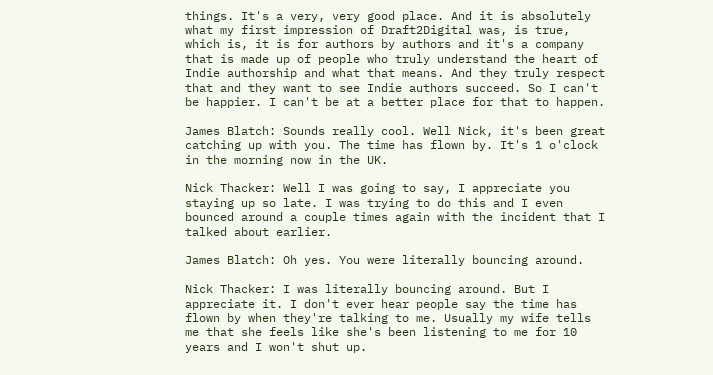things. It's a very, very good place. And it is absolutely what my first impression of Draft2Digital was, is true, which is, it is for authors by authors and it's a company that is made up of people who truly understand the heart of Indie authorship and what that means. And they truly respect that and they want to see Indie authors succeed. So I can't be happier. I can't be at a better place for that to happen.

James Blatch: Sounds really cool. Well Nick, it's been great catching up with you. The time has flown by. It's 1 o'clock in the morning now in the UK.

Nick Thacker: Well I was going to say, I appreciate you staying up so late. I was trying to do this and I even bounced around a couple times again with the incident that I talked about earlier.

James Blatch: Oh yes. You were literally bouncing around.

Nick Thacker: I was literally bouncing around. But I appreciate it. I don't ever hear people say the time has flown by when they're talking to me. Usually my wife tells me that she feels like she's been listening to me for 10 years and I won't shut up.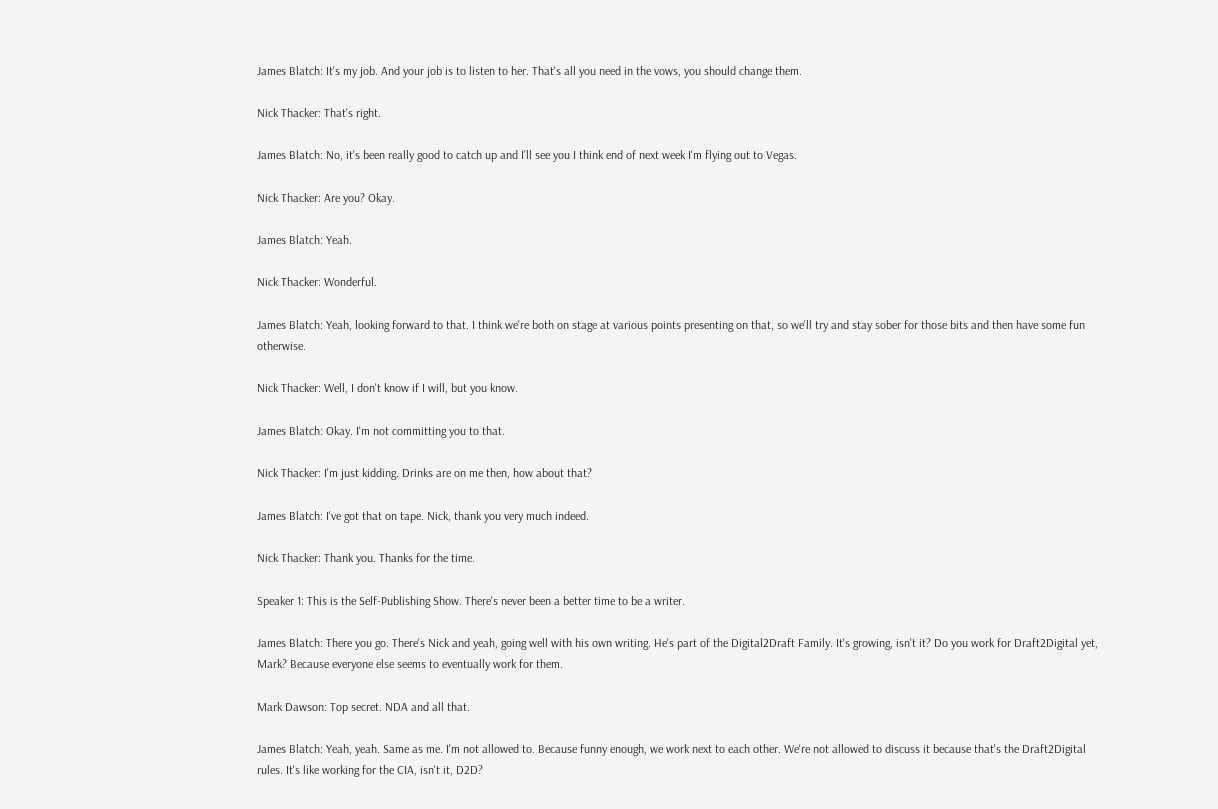James Blatch: It's my job. And your job is to listen to her. That's all you need in the vows, you should change them.

Nick Thacker: That's right.

James Blatch: No, it's been really good to catch up and I'll see you I think end of next week I'm flying out to Vegas.

Nick Thacker: Are you? Okay.

James Blatch: Yeah.

Nick Thacker: Wonderful.

James Blatch: Yeah, looking forward to that. I think we're both on stage at various points presenting on that, so we'll try and stay sober for those bits and then have some fun otherwise.

Nick Thacker: Well, I don't know if I will, but you know.

James Blatch: Okay. I'm not committing you to that.

Nick Thacker: I'm just kidding. Drinks are on me then, how about that?

James Blatch: I've got that on tape. Nick, thank you very much indeed.

Nick Thacker: Thank you. Thanks for the time.

Speaker 1: This is the Self-Publishing Show. There's never been a better time to be a writer.

James Blatch: There you go. There's Nick and yeah, going well with his own writing. He's part of the Digital2Draft Family. It's growing, isn't it? Do you work for Draft2Digital yet, Mark? Because everyone else seems to eventually work for them.

Mark Dawson: Top secret. NDA and all that.

James Blatch: Yeah, yeah. Same as me. I'm not allowed to. Because funny enough, we work next to each other. We're not allowed to discuss it because that's the Draft2Digital rules. It's like working for the CIA, isn't it, D2D?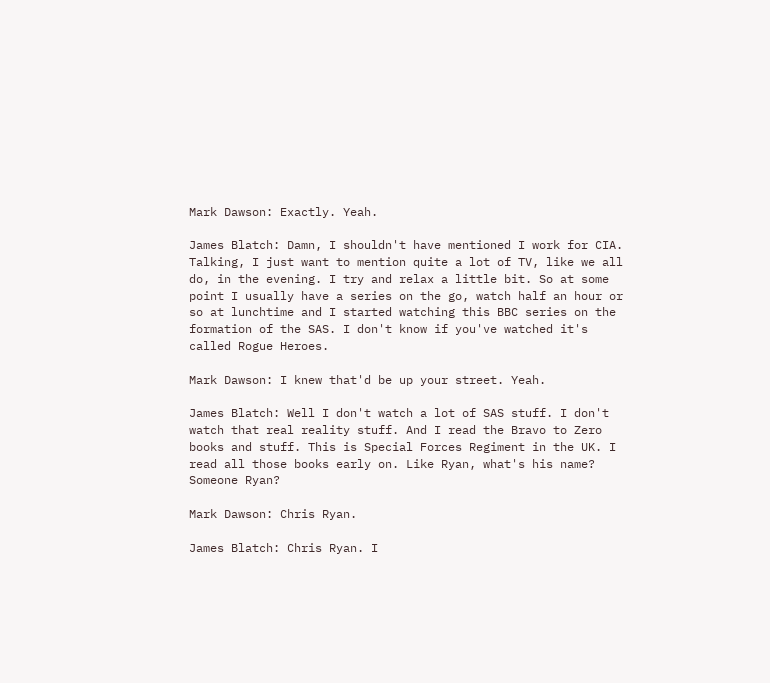Mark Dawson: Exactly. Yeah.

James Blatch: Damn, I shouldn't have mentioned I work for CIA. Talking, I just want to mention quite a lot of TV, like we all do, in the evening. I try and relax a little bit. So at some point I usually have a series on the go, watch half an hour or so at lunchtime and I started watching this BBC series on the formation of the SAS. I don't know if you've watched it's called Rogue Heroes.

Mark Dawson: I knew that'd be up your street. Yeah.

James Blatch: Well I don't watch a lot of SAS stuff. I don't watch that real reality stuff. And I read the Bravo to Zero books and stuff. This is Special Forces Regiment in the UK. I read all those books early on. Like Ryan, what's his name? Someone Ryan?

Mark Dawson: Chris Ryan.

James Blatch: Chris Ryan. I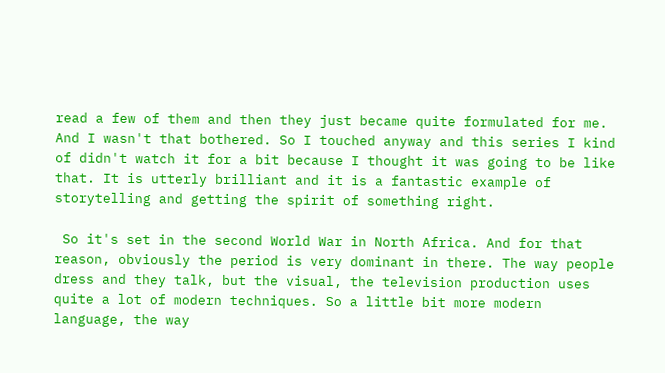read a few of them and then they just became quite formulated for me. And I wasn't that bothered. So I touched anyway and this series I kind of didn't watch it for a bit because I thought it was going to be like that. It is utterly brilliant and it is a fantastic example of storytelling and getting the spirit of something right.

 So it's set in the second World War in North Africa. And for that reason, obviously the period is very dominant in there. The way people dress and they talk, but the visual, the television production uses quite a lot of modern techniques. So a little bit more modern language, the way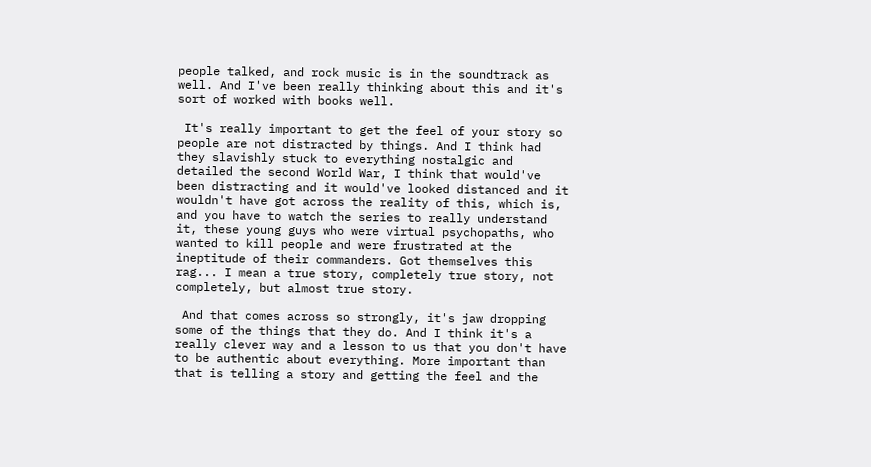people talked, and rock music is in the soundtrack as well. And I've been really thinking about this and it's sort of worked with books well.

 It's really important to get the feel of your story so people are not distracted by things. And I think had they slavishly stuck to everything nostalgic and detailed the second World War, I think that would've been distracting and it would've looked distanced and it wouldn't have got across the reality of this, which is, and you have to watch the series to really understand it, these young guys who were virtual psychopaths, who wanted to kill people and were frustrated at the ineptitude of their commanders. Got themselves this rag... I mean a true story, completely true story, not completely, but almost true story.

 And that comes across so strongly, it's jaw dropping some of the things that they do. And I think it's a really clever way and a lesson to us that you don't have to be authentic about everything. More important than that is telling a story and getting the feel and the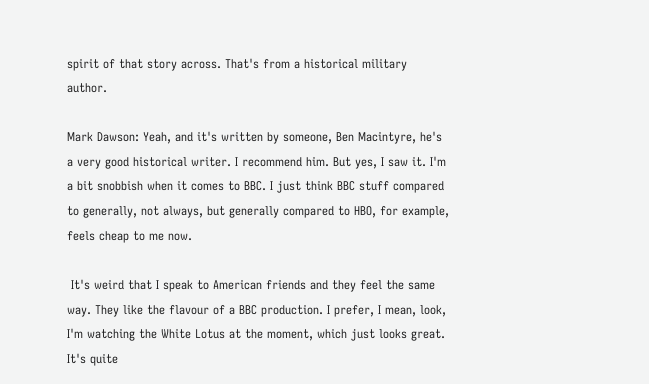spirit of that story across. That's from a historical military author.

Mark Dawson: Yeah, and it's written by someone, Ben Macintyre, he's a very good historical writer. I recommend him. But yes, I saw it. I'm a bit snobbish when it comes to BBC. I just think BBC stuff compared to generally, not always, but generally compared to HBO, for example, feels cheap to me now.

 It's weird that I speak to American friends and they feel the same way. They like the flavour of a BBC production. I prefer, I mean, look, I'm watching the White Lotus at the moment, which just looks great. It's quite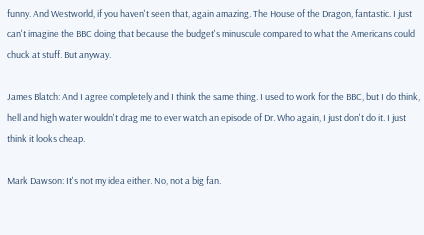funny. And Westworld, if you haven't seen that, again amazing. The House of the Dragon, fantastic. I just can't imagine the BBC doing that because the budget's minuscule compared to what the Americans could chuck at stuff. But anyway.

James Blatch: And I agree completely and I think the same thing. I used to work for the BBC, but I do think, hell and high water wouldn't drag me to ever watch an episode of Dr. Who again, I just don't do it. I just think it looks cheap.

Mark Dawson: It's not my idea either. No, not a big fan.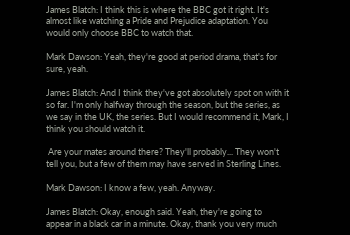James Blatch: I think this is where the BBC got it right. It's almost like watching a Pride and Prejudice adaptation. You would only choose BBC to watch that.

Mark Dawson: Yeah, they're good at period drama, that's for sure, yeah.

James Blatch: And I think they've got absolutely spot on with it so far. I'm only halfway through the season, but the series, as we say in the UK, the series. But I would recommend it, Mark, I think you should watch it.

 Are your mates around there? They'll probably... They won't tell you, but a few of them may have served in Sterling Lines.

Mark Dawson: I know a few, yeah. Anyway.

James Blatch: Okay, enough said. Yeah, they're going to appear in a black car in a minute. Okay, thank you very much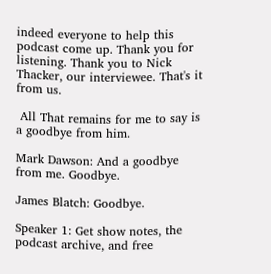indeed everyone to help this podcast come up. Thank you for listening. Thank you to Nick Thacker, our interviewee. That's it from us.

 All That remains for me to say is a goodbye from him.

Mark Dawson: And a goodbye from me. Goodbye.

James Blatch: Goodbye.

Speaker 1: Get show notes, the podcast archive, and free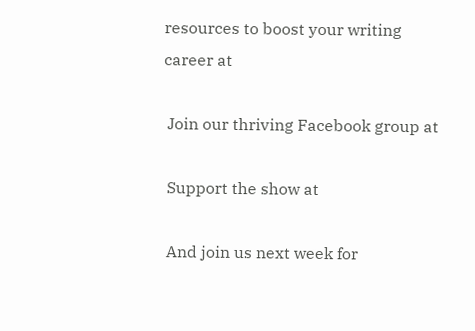resources to boost your writing career at

 Join our thriving Facebook group at

 Support the show at

 And join us next week for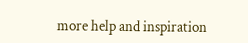more help and inspiration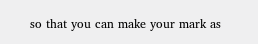so that you can make your mark as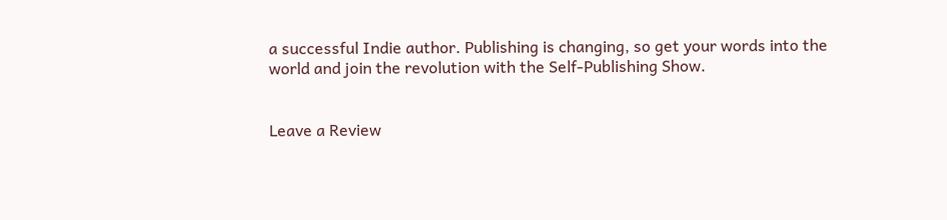a successful Indie author. Publishing is changing, so get your words into the world and join the revolution with the Self-Publishing Show.


Leave a Review